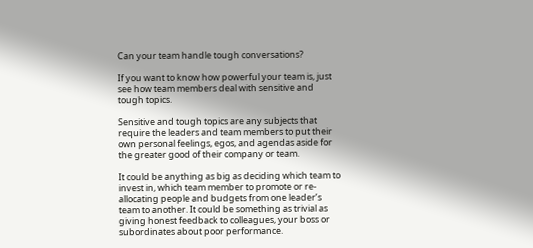Can your team handle tough conversations?

If you want to know how powerful your team is, just see how team members deal with sensitive and tough topics.

Sensitive and tough topics are any subjects that require the leaders and team members to put their own personal feelings, egos, and agendas aside for the greater good of their company or team.

It could be anything as big as deciding which team to invest in, which team member to promote or re-allocating people and budgets from one leader’s team to another. It could be something as trivial as giving honest feedback to colleagues, your boss or subordinates about poor performance.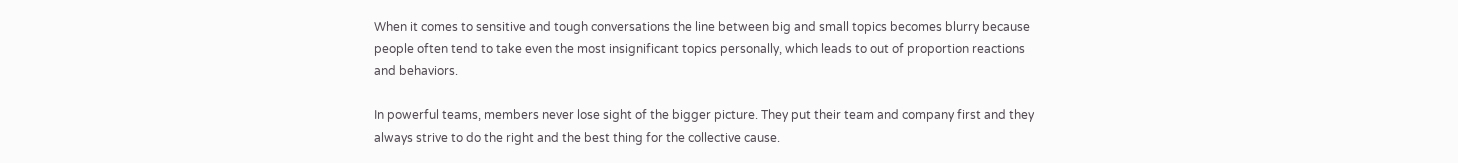When it comes to sensitive and tough conversations the line between big and small topics becomes blurry because people often tend to take even the most insignificant topics personally, which leads to out of proportion reactions and behaviors.

In powerful teams, members never lose sight of the bigger picture. They put their team and company first and they always strive to do the right and the best thing for the collective cause.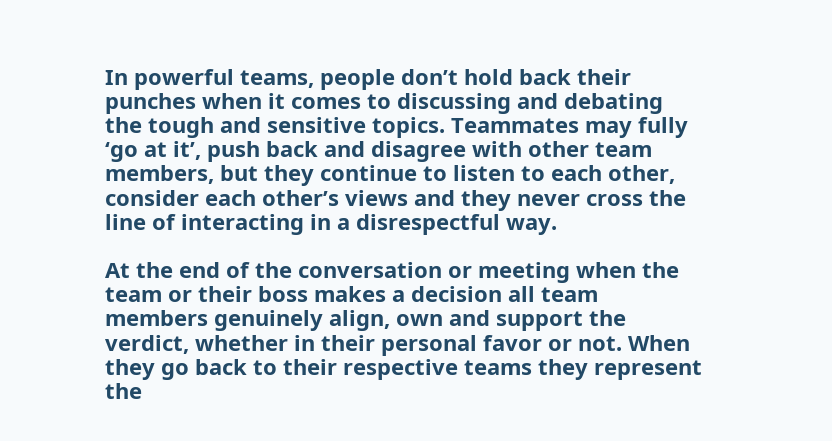In powerful teams, people don’t hold back their punches when it comes to discussing and debating the tough and sensitive topics. Teammates may fully ‘go at it’, push back and disagree with other team members, but they continue to listen to each other, consider each other’s views and they never cross the line of interacting in a disrespectful way.

At the end of the conversation or meeting when the team or their boss makes a decision all team members genuinely align, own and support the verdict, whether in their personal favor or not. When they go back to their respective teams they represent the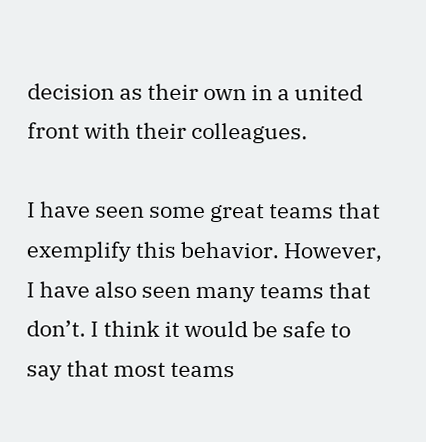decision as their own in a united front with their colleagues.

I have seen some great teams that exemplify this behavior. However, I have also seen many teams that don’t. I think it would be safe to say that most teams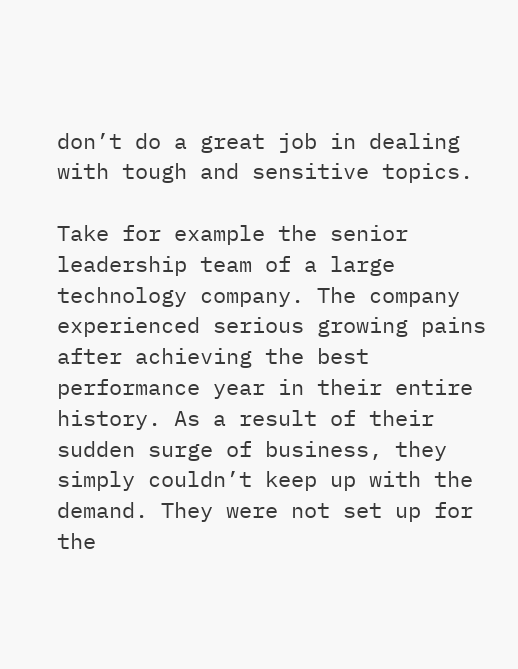don’t do a great job in dealing with tough and sensitive topics.

Take for example the senior leadership team of a large technology company. The company experienced serious growing pains after achieving the best performance year in their entire history. As a result of their sudden surge of business, they simply couldn’t keep up with the demand. They were not set up for the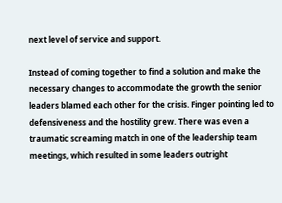next level of service and support.

Instead of coming together to find a solution and make the necessary changes to accommodate the growth the senior leaders blamed each other for the crisis. Finger pointing led to defensiveness and the hostility grew. There was even a traumatic screaming match in one of the leadership team meetings, which resulted in some leaders outright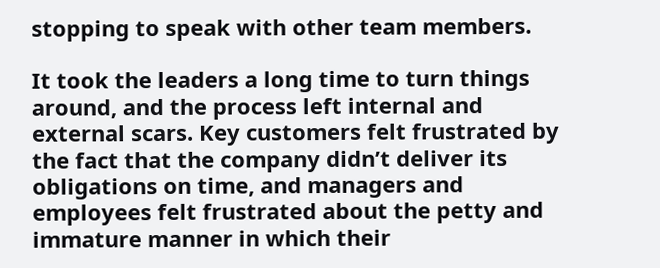stopping to speak with other team members.

It took the leaders a long time to turn things around, and the process left internal and external scars. Key customers felt frustrated by the fact that the company didn’t deliver its obligations on time, and managers and employees felt frustrated about the petty and immature manner in which their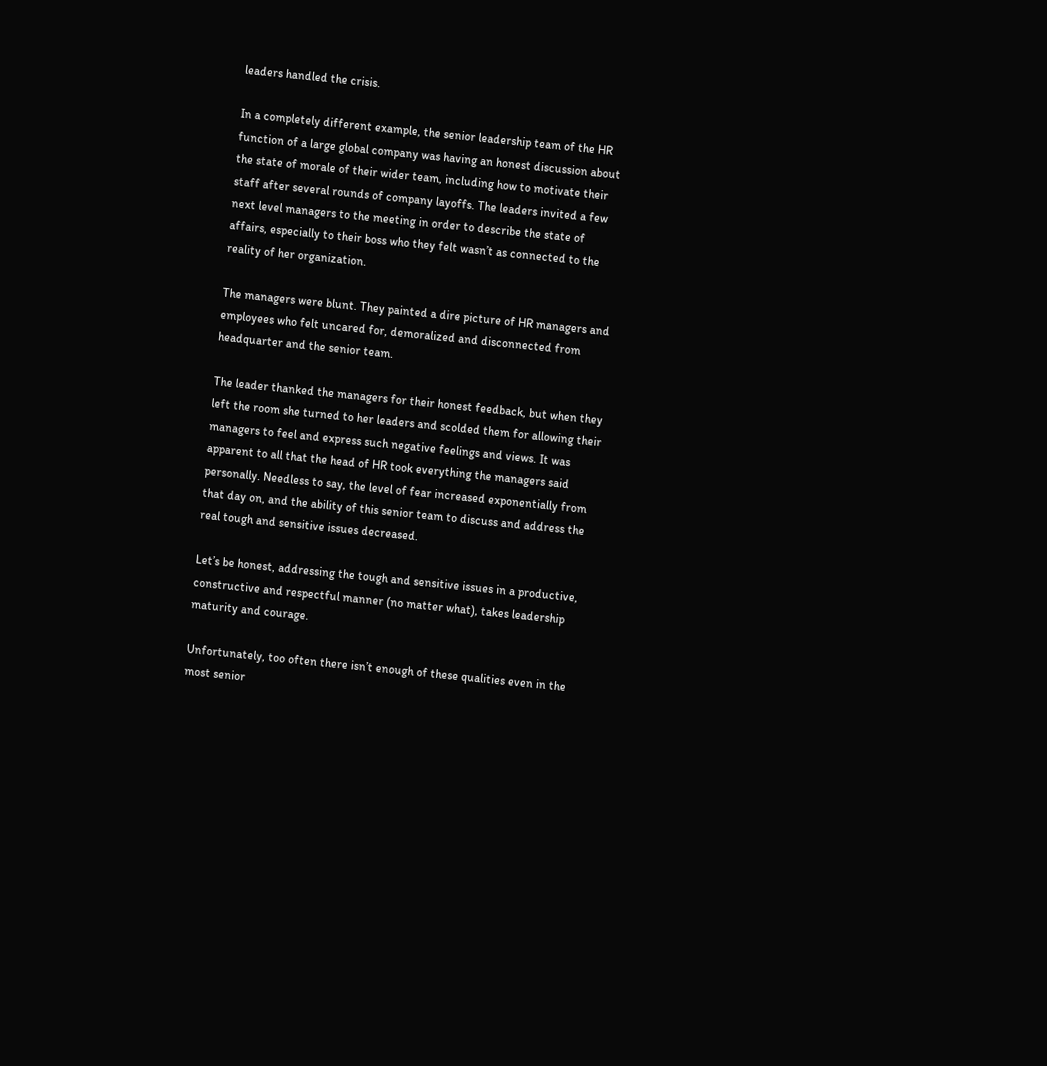leaders handled the crisis.

In a completely different example, the senior leadership team of the HR function of a large global company was having an honest discussion about the state of morale of their wider team, including how to motivate their staff after several rounds of company layoffs. The leaders invited a few next level managers to the meeting in order to describe the state of affairs, especially to their boss who they felt wasn’t as connected to the reality of her organization.

The managers were blunt. They painted a dire picture of HR managers and employees who felt uncared for, demoralized and disconnected from headquarter and the senior team.

The leader thanked the managers for their honest feedback, but when they left the room she turned to her leaders and scolded them for allowing their managers to feel and express such negative feelings and views. It was apparent to all that the head of HR took everything the managers said personally. Needless to say, the level of fear increased exponentially from that day on, and the ability of this senior team to discuss and address the real tough and sensitive issues decreased.

Let’s be honest, addressing the tough and sensitive issues in a productive, constructive and respectful manner (no matter what), takes leadership maturity and courage.

Unfortunately, too often there isn’t enough of these qualities even in the most senior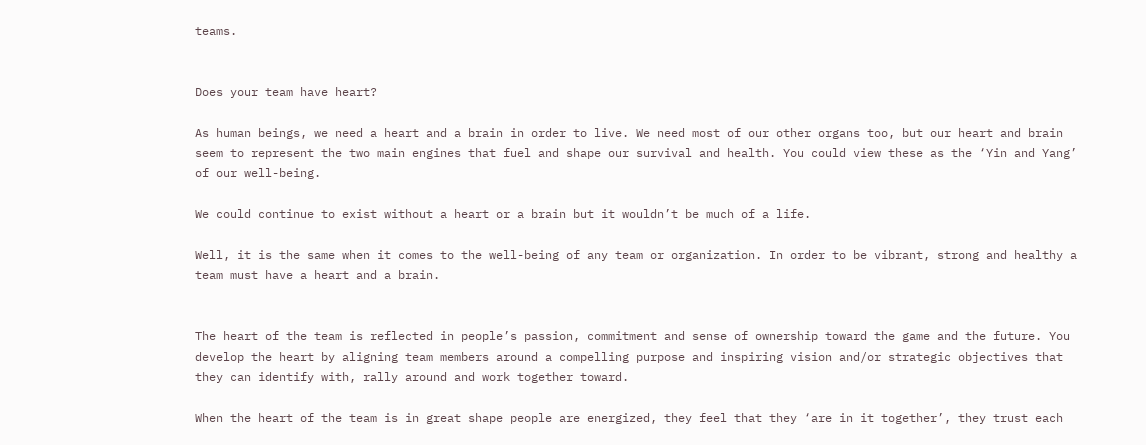teams.


Does your team have heart?

As human beings, we need a heart and a brain in order to live. We need most of our other organs too, but our heart and brain seem to represent the two main engines that fuel and shape our survival and health. You could view these as the ‘Yin and Yang’ of our well-being.

We could continue to exist without a heart or a brain but it wouldn’t be much of a life.

Well, it is the same when it comes to the well-being of any team or organization. In order to be vibrant, strong and healthy a team must have a heart and a brain.


The heart of the team is reflected in people’s passion, commitment and sense of ownership toward the game and the future. You develop the heart by aligning team members around a compelling purpose and inspiring vision and/or strategic objectives that they can identify with, rally around and work together toward.

When the heart of the team is in great shape people are energized, they feel that they ‘are in it together’, they trust each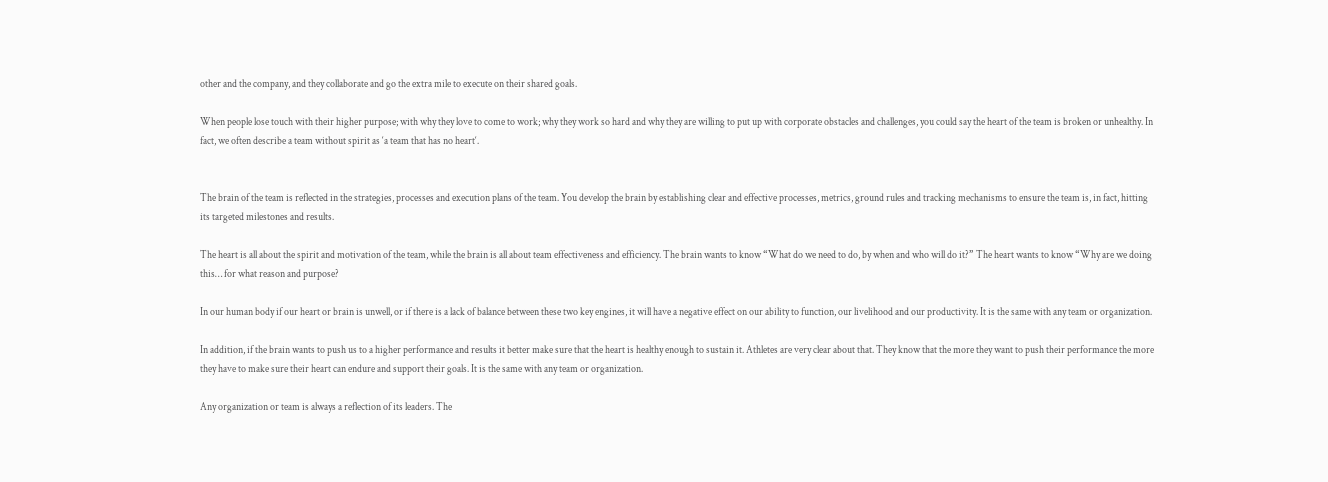other and the company, and they collaborate and go the extra mile to execute on their shared goals.

When people lose touch with their higher purpose; with why they love to come to work; why they work so hard and why they are willing to put up with corporate obstacles and challenges, you could say the heart of the team is broken or unhealthy. In fact, we often describe a team without spirit as ‘a team that has no heart‘.


The brain of the team is reflected in the strategies, processes and execution plans of the team. You develop the brain by establishing clear and effective processes, metrics, ground rules and tracking mechanisms to ensure the team is, in fact, hitting its targeted milestones and results.

The heart is all about the spirit and motivation of the team, while the brain is all about team effectiveness and efficiency. The brain wants to know “What do we need to do, by when and who will do it?” The heart wants to know “Why are we doing this… for what reason and purpose?

In our human body if our heart or brain is unwell, or if there is a lack of balance between these two key engines, it will have a negative effect on our ability to function, our livelihood and our productivity. It is the same with any team or organization.

In addition, if the brain wants to push us to a higher performance and results it better make sure that the heart is healthy enough to sustain it. Athletes are very clear about that. They know that the more they want to push their performance the more they have to make sure their heart can endure and support their goals. It is the same with any team or organization.

Any organization or team is always a reflection of its leaders. The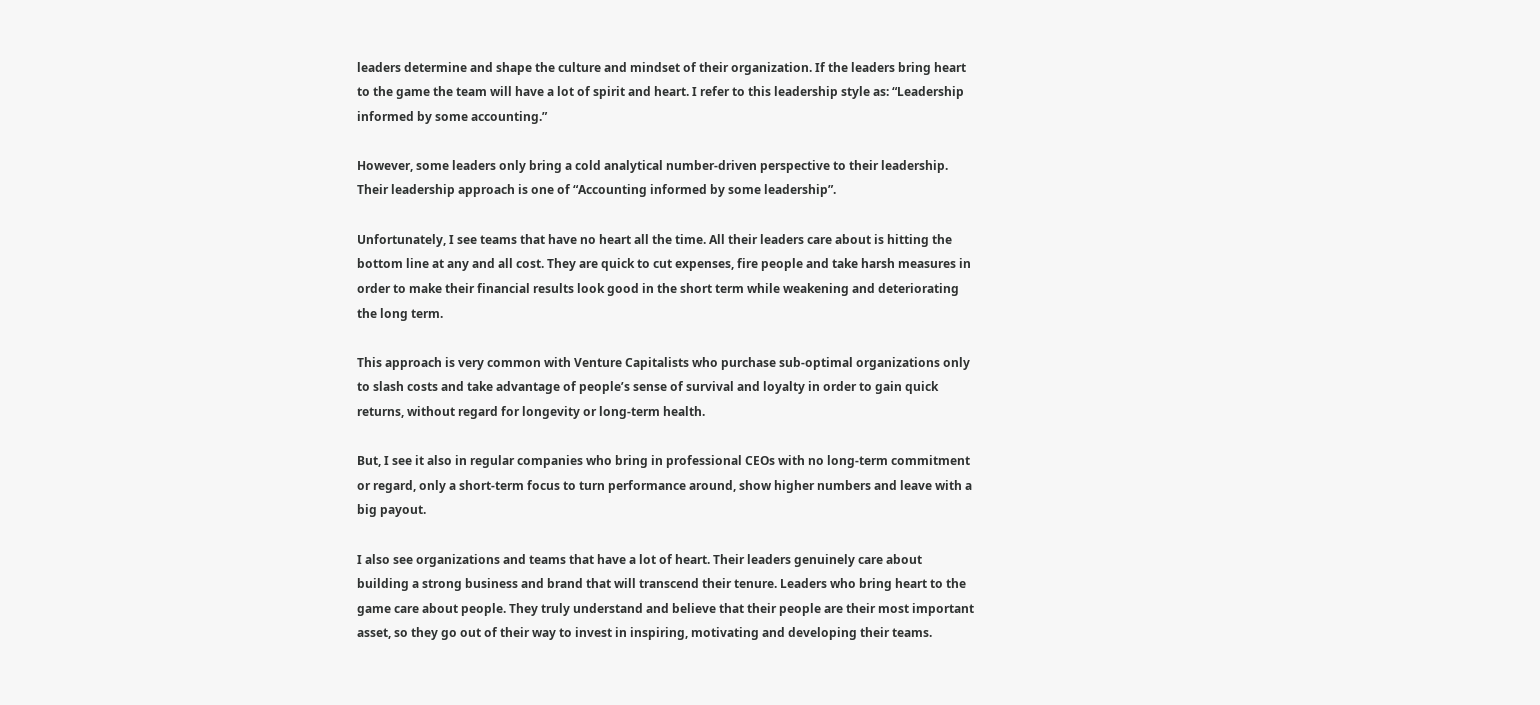leaders determine and shape the culture and mindset of their organization. If the leaders bring heart to the game the team will have a lot of spirit and heart. I refer to this leadership style as: “Leadership informed by some accounting.”

However, some leaders only bring a cold analytical number-driven perspective to their leadership. Their leadership approach is one of “Accounting informed by some leadership”.

Unfortunately, I see teams that have no heart all the time. All their leaders care about is hitting the bottom line at any and all cost. They are quick to cut expenses, fire people and take harsh measures in order to make their financial results look good in the short term while weakening and deteriorating the long term.

This approach is very common with Venture Capitalists who purchase sub-optimal organizations only to slash costs and take advantage of people’s sense of survival and loyalty in order to gain quick returns, without regard for longevity or long-term health.

But, I see it also in regular companies who bring in professional CEOs with no long-term commitment or regard, only a short-term focus to turn performance around, show higher numbers and leave with a big payout.

I also see organizations and teams that have a lot of heart. Their leaders genuinely care about building a strong business and brand that will transcend their tenure. Leaders who bring heart to the game care about people. They truly understand and believe that their people are their most important asset, so they go out of their way to invest in inspiring, motivating and developing their teams.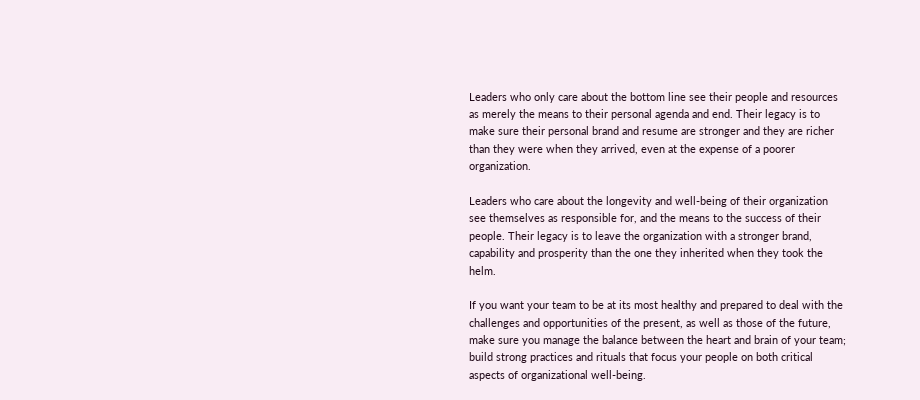Leaders who only care about the bottom line see their people and resources as merely the means to their personal agenda and end. Their legacy is to make sure their personal brand and resume are stronger and they are richer than they were when they arrived, even at the expense of a poorer organization.

Leaders who care about the longevity and well-being of their organization see themselves as responsible for, and the means to the success of their people. Their legacy is to leave the organization with a stronger brand, capability and prosperity than the one they inherited when they took the helm.

If you want your team to be at its most healthy and prepared to deal with the challenges and opportunities of the present, as well as those of the future, make sure you manage the balance between the heart and brain of your team; build strong practices and rituals that focus your people on both critical aspects of organizational well-being.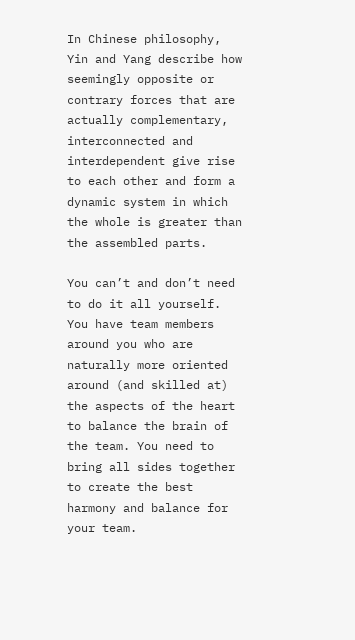In Chinese philosophy, Yin and Yang describe how seemingly opposite or contrary forces that are actually complementary, interconnected and interdependent give rise to each other and form a dynamic system in which the whole is greater than the assembled parts.

You can’t and don’t need to do it all yourself. You have team members around you who are naturally more oriented around (and skilled at) the aspects of the heart to balance the brain of the team. You need to bring all sides together to create the best harmony and balance for your team.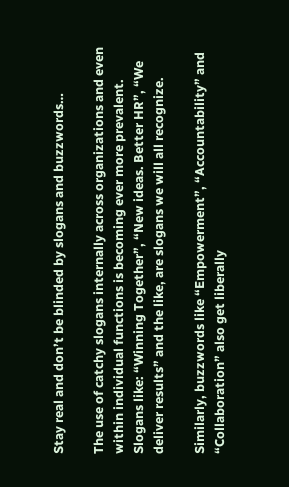Stay real and don’t be blinded by slogans and buzzwords…

The use of catchy slogans internally across organizations and even within individual functions is becoming ever more prevalent.  Slogans like: “Winning Together”, “New ideas. Better HR”, “We deliver results” and the like, are slogans we will all recognize.

Similarly, buzzwords like “Empowerment”, “Accountability” and “Collaboration” also get liberally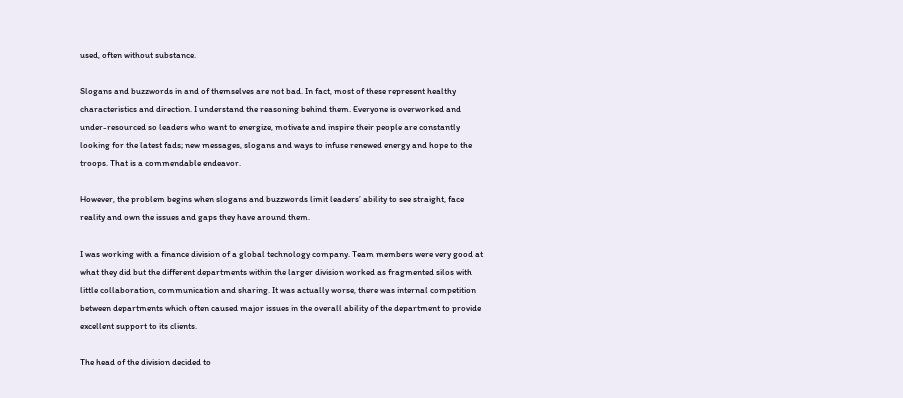used, often without substance.

Slogans and buzzwords in and of themselves are not bad. In fact, most of these represent healthy characteristics and direction. I understand the reasoning behind them. Everyone is overworked and under-resourced so leaders who want to energize, motivate and inspire their people are constantly looking for the latest fads; new messages, slogans and ways to infuse renewed energy and hope to the troops. That is a commendable endeavor.

However, the problem begins when slogans and buzzwords limit leaders’ ability to see straight, face reality and own the issues and gaps they have around them.

I was working with a finance division of a global technology company. Team members were very good at what they did but the different departments within the larger division worked as fragmented silos with little collaboration, communication and sharing. It was actually worse, there was internal competition between departments which often caused major issues in the overall ability of the department to provide excellent support to its clients.

The head of the division decided to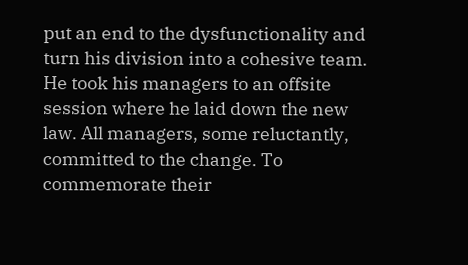put an end to the dysfunctionality and turn his division into a cohesive team. He took his managers to an offsite session where he laid down the new law. All managers, some reluctantly, committed to the change. To commemorate their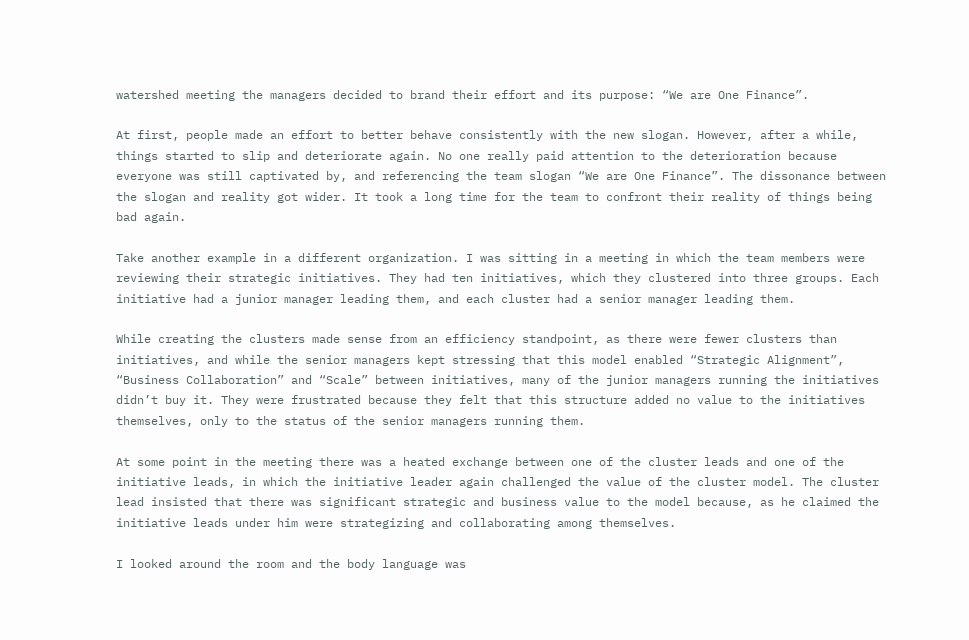watershed meeting the managers decided to brand their effort and its purpose: “We are One Finance”.

At first, people made an effort to better behave consistently with the new slogan. However, after a while, things started to slip and deteriorate again. No one really paid attention to the deterioration because everyone was still captivated by, and referencing the team slogan “We are One Finance”. The dissonance between the slogan and reality got wider. It took a long time for the team to confront their reality of things being bad again.

Take another example in a different organization. I was sitting in a meeting in which the team members were reviewing their strategic initiatives. They had ten initiatives, which they clustered into three groups. Each initiative had a junior manager leading them, and each cluster had a senior manager leading them.

While creating the clusters made sense from an efficiency standpoint, as there were fewer clusters than initiatives, and while the senior managers kept stressing that this model enabled “Strategic Alignment”, “Business Collaboration” and “Scale” between initiatives, many of the junior managers running the initiatives didn’t buy it. They were frustrated because they felt that this structure added no value to the initiatives themselves, only to the status of the senior managers running them.

At some point in the meeting there was a heated exchange between one of the cluster leads and one of the initiative leads, in which the initiative leader again challenged the value of the cluster model. The cluster lead insisted that there was significant strategic and business value to the model because, as he claimed the initiative leads under him were strategizing and collaborating among themselves.

I looked around the room and the body language was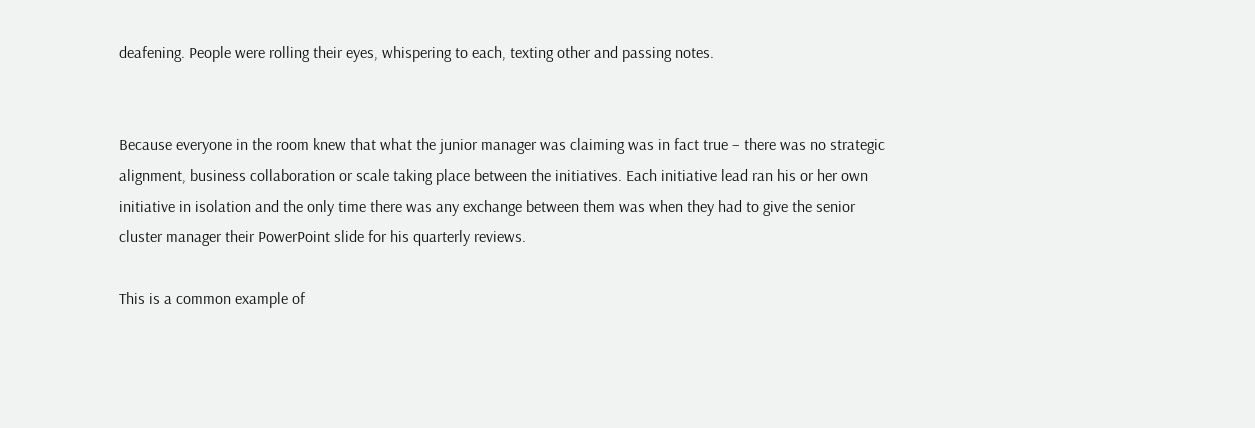deafening. People were rolling their eyes, whispering to each, texting other and passing notes.


Because everyone in the room knew that what the junior manager was claiming was in fact true – there was no strategic alignment, business collaboration or scale taking place between the initiatives. Each initiative lead ran his or her own initiative in isolation and the only time there was any exchange between them was when they had to give the senior cluster manager their PowerPoint slide for his quarterly reviews.

This is a common example of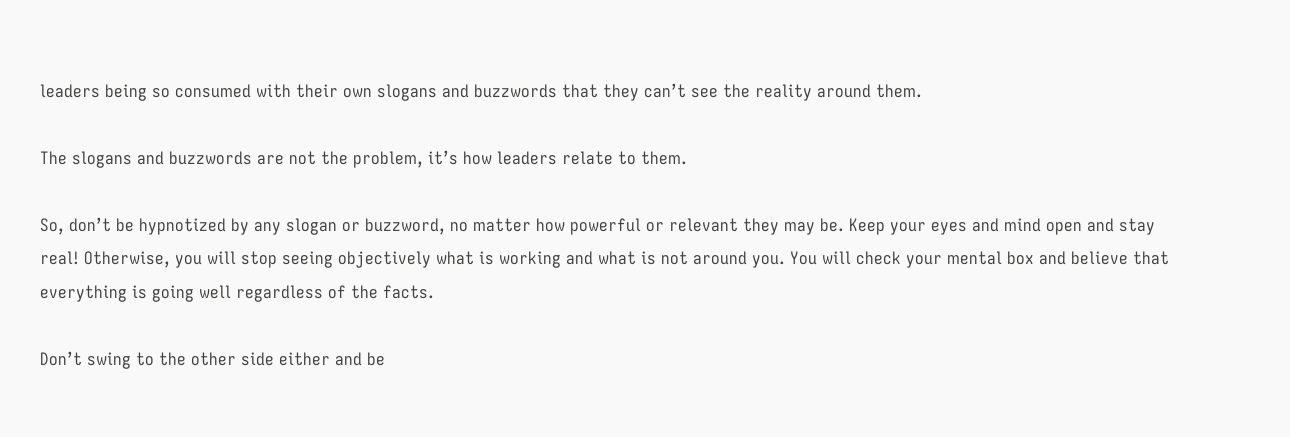leaders being so consumed with their own slogans and buzzwords that they can’t see the reality around them.

The slogans and buzzwords are not the problem, it’s how leaders relate to them.

So, don’t be hypnotized by any slogan or buzzword, no matter how powerful or relevant they may be. Keep your eyes and mind open and stay real! Otherwise, you will stop seeing objectively what is working and what is not around you. You will check your mental box and believe that everything is going well regardless of the facts.

Don’t swing to the other side either and be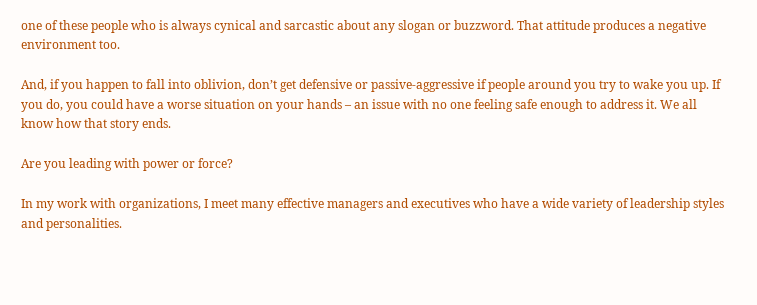one of these people who is always cynical and sarcastic about any slogan or buzzword. That attitude produces a negative environment too.

And, if you happen to fall into oblivion, don’t get defensive or passive-aggressive if people around you try to wake you up. If you do, you could have a worse situation on your hands – an issue with no one feeling safe enough to address it. We all know how that story ends.

Are you leading with power or force?

In my work with organizations, I meet many effective managers and executives who have a wide variety of leadership styles and personalities.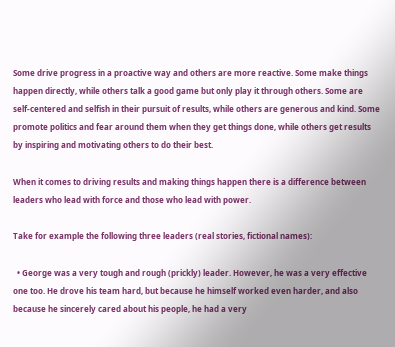Some drive progress in a proactive way and others are more reactive. Some make things happen directly, while others talk a good game but only play it through others. Some are self-centered and selfish in their pursuit of results, while others are generous and kind. Some promote politics and fear around them when they get things done, while others get results by inspiring and motivating others to do their best.

When it comes to driving results and making things happen there is a difference between leaders who lead with force and those who lead with power.

Take for example the following three leaders (real stories, fictional names):

  • George was a very tough and rough (prickly) leader. However, he was a very effective one too. He drove his team hard, but because he himself worked even harder, and also because he sincerely cared about his people, he had a very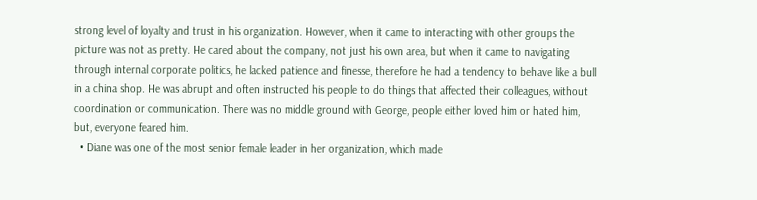strong level of loyalty and trust in his organization. However, when it came to interacting with other groups the picture was not as pretty. He cared about the company, not just his own area, but when it came to navigating through internal corporate politics, he lacked patience and finesse, therefore he had a tendency to behave like a bull in a china shop. He was abrupt and often instructed his people to do things that affected their colleagues, without coordination or communication. There was no middle ground with George, people either loved him or hated him, but, everyone feared him.
  • Diane was one of the most senior female leader in her organization, which made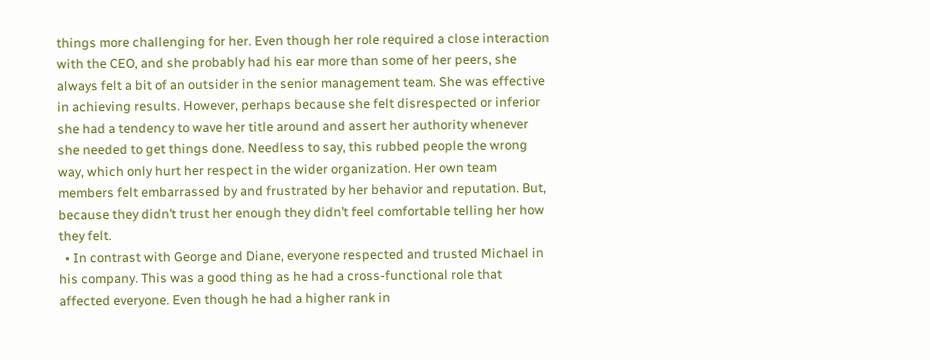things more challenging for her. Even though her role required a close interaction with the CEO, and she probably had his ear more than some of her peers, she always felt a bit of an outsider in the senior management team. She was effective in achieving results. However, perhaps because she felt disrespected or inferior she had a tendency to wave her title around and assert her authority whenever she needed to get things done. Needless to say, this rubbed people the wrong way, which only hurt her respect in the wider organization. Her own team members felt embarrassed by and frustrated by her behavior and reputation. But, because they didn’t trust her enough they didn’t feel comfortable telling her how they felt.
  • In contrast with George and Diane, everyone respected and trusted Michael in his company. This was a good thing as he had a cross-functional role that affected everyone. Even though he had a higher rank in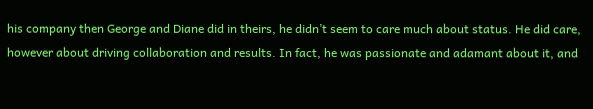his company then George and Diane did in theirs, he didn’t seem to care much about status. He did care, however about driving collaboration and results. In fact, he was passionate and adamant about it, and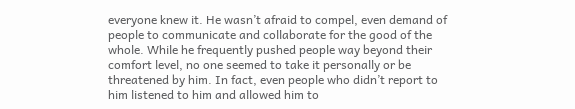everyone knew it. He wasn’t afraid to compel, even demand of people to communicate and collaborate for the good of the whole. While he frequently pushed people way beyond their comfort level, no one seemed to take it personally or be threatened by him. In fact, even people who didn’t report to him listened to him and allowed him to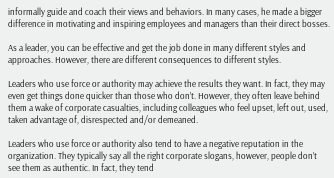informally guide and coach their views and behaviors. In many cases, he made a bigger difference in motivating and inspiring employees and managers than their direct bosses.

As a leader, you can be effective and get the job done in many different styles and approaches. However, there are different consequences to different styles.

Leaders who use force or authority may achieve the results they want. In fact, they may even get things done quicker than those who don’t. However, they often leave behind them a wake of corporate casualties, including colleagues who feel upset, left out, used, taken advantage of, disrespected and/or demeaned.

Leaders who use force or authority also tend to have a negative reputation in the organization. They typically say all the right corporate slogans, however, people don’t see them as authentic. In fact, they tend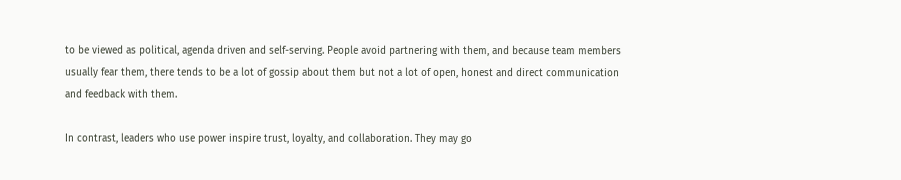to be viewed as political, agenda driven and self-serving. People avoid partnering with them, and because team members usually fear them, there tends to be a lot of gossip about them but not a lot of open, honest and direct communication and feedback with them.

In contrast, leaders who use power inspire trust, loyalty, and collaboration. They may go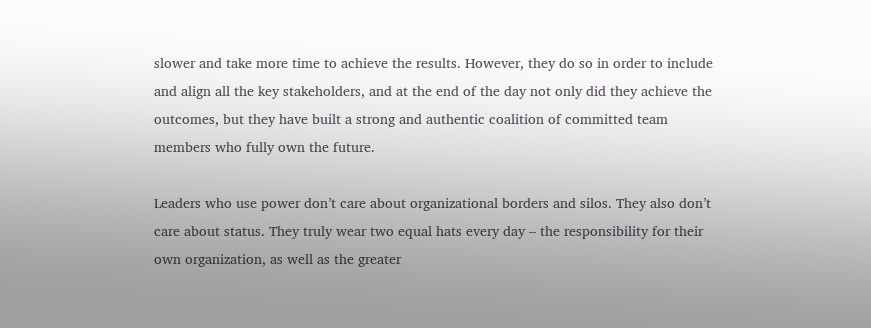slower and take more time to achieve the results. However, they do so in order to include and align all the key stakeholders, and at the end of the day not only did they achieve the outcomes, but they have built a strong and authentic coalition of committed team members who fully own the future.

Leaders who use power don’t care about organizational borders and silos. They also don’t care about status. They truly wear two equal hats every day – the responsibility for their own organization, as well as the greater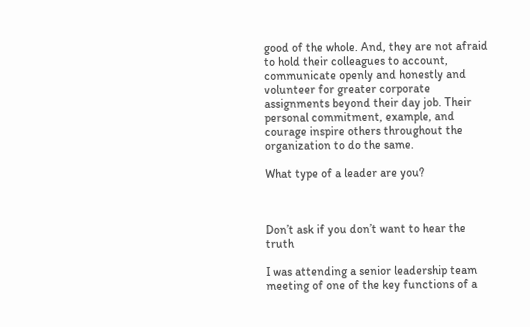good of the whole. And, they are not afraid to hold their colleagues to account, communicate openly and honestly and volunteer for greater corporate assignments beyond their day job. Their personal commitment, example, and courage inspire others throughout the organization to do the same.

What type of a leader are you?



Don’t ask if you don’t want to hear the truth

I was attending a senior leadership team meeting of one of the key functions of a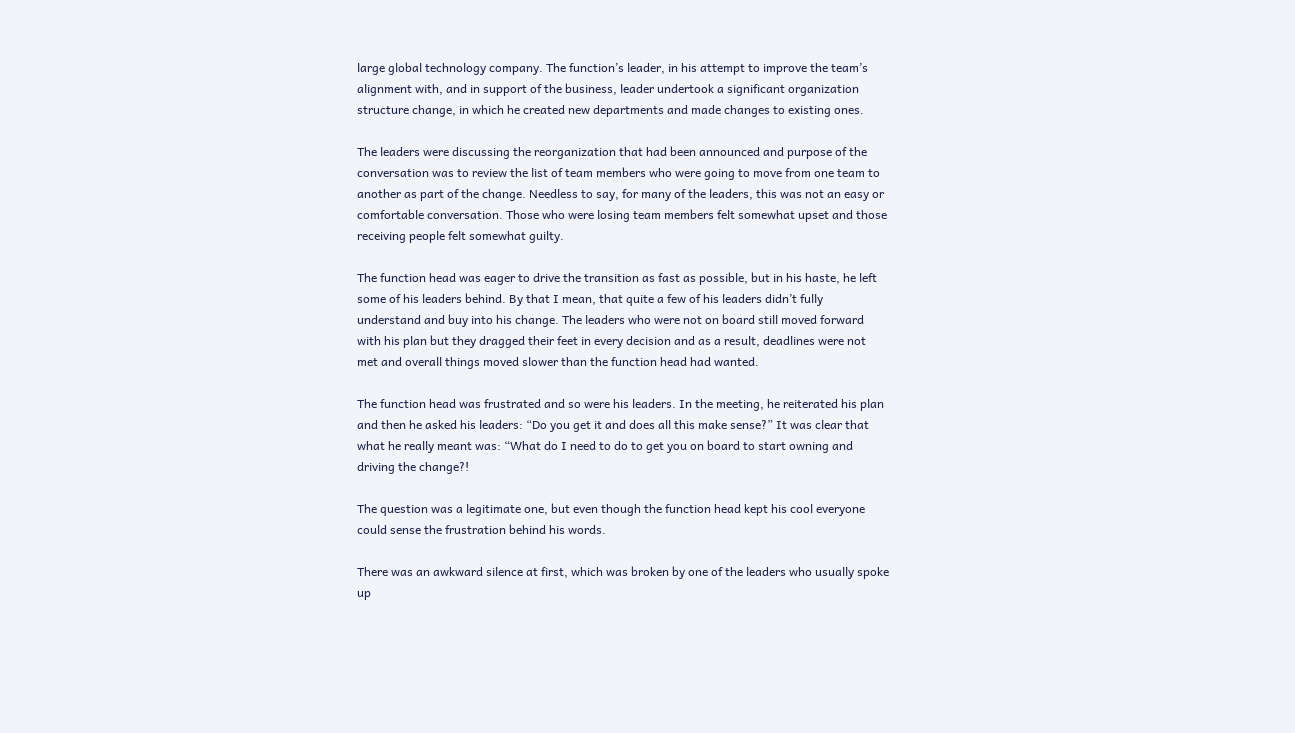large global technology company. The function’s leader, in his attempt to improve the team’s alignment with, and in support of the business, leader undertook a significant organization structure change, in which he created new departments and made changes to existing ones.

The leaders were discussing the reorganization that had been announced and purpose of the conversation was to review the list of team members who were going to move from one team to another as part of the change. Needless to say, for many of the leaders, this was not an easy or comfortable conversation. Those who were losing team members felt somewhat upset and those receiving people felt somewhat guilty.

The function head was eager to drive the transition as fast as possible, but in his haste, he left some of his leaders behind. By that I mean, that quite a few of his leaders didn’t fully understand and buy into his change. The leaders who were not on board still moved forward with his plan but they dragged their feet in every decision and as a result, deadlines were not met and overall things moved slower than the function head had wanted.

The function head was frustrated and so were his leaders. In the meeting, he reiterated his plan and then he asked his leaders: “Do you get it and does all this make sense?” It was clear that what he really meant was: “What do I need to do to get you on board to start owning and driving the change?!

The question was a legitimate one, but even though the function head kept his cool everyone could sense the frustration behind his words.

There was an awkward silence at first, which was broken by one of the leaders who usually spoke up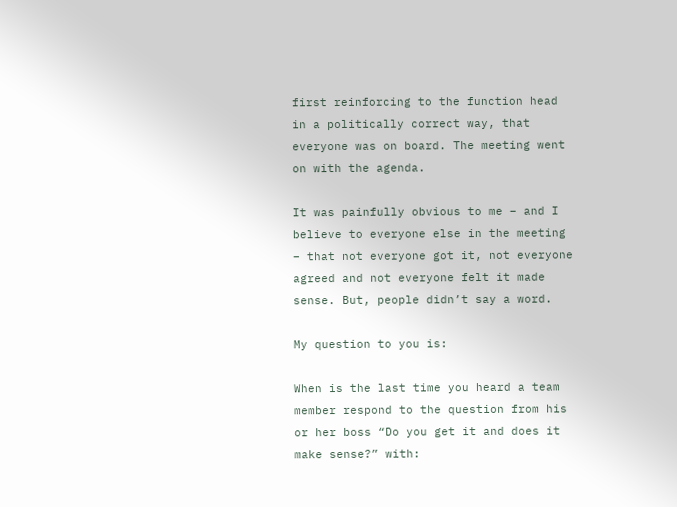first reinforcing to the function head in a politically correct way, that everyone was on board. The meeting went on with the agenda.

It was painfully obvious to me – and I believe to everyone else in the meeting – that not everyone got it, not everyone agreed and not everyone felt it made sense. But, people didn’t say a word.

My question to you is:

When is the last time you heard a team member respond to the question from his or her boss “Do you get it and does it make sense?” with: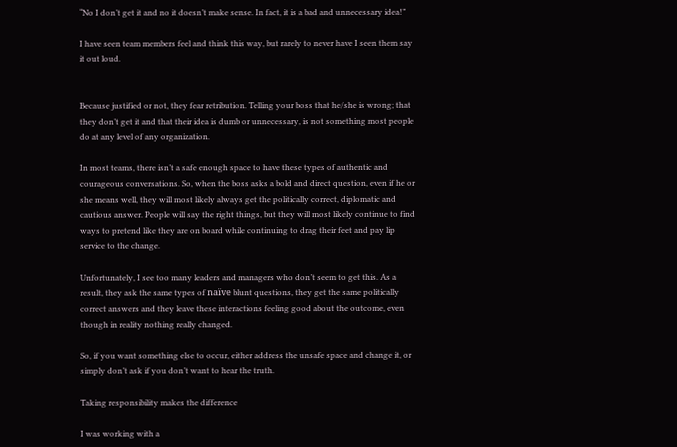“No I don’t get it and no it doesn’t make sense. In fact, it is a bad and unnecessary idea!”

I have seen team members feel and think this way, but rarely to never have I seen them say it out loud.


Because justified or not, they fear retribution. Telling your boss that he/she is wrong; that they don’t get it and that their idea is dumb or unnecessary, is not something most people do at any level of any organization.

In most teams, there isn’t a safe enough space to have these types of authentic and courageous conversations. So, when the boss asks a bold and direct question, even if he or she means well, they will most likely always get the politically correct, diplomatic and cautious answer. People will say the right things, but they will most likely continue to find ways to pretend like they are on board while continuing to drag their feet and pay lip service to the change.

Unfortunately, I see too many leaders and managers who don’t seem to get this. As a result, they ask the same types of naïve blunt questions, they get the same politically correct answers and they leave these interactions feeling good about the outcome, even though in reality nothing really changed.

So, if you want something else to occur, either address the unsafe space and change it, or simply don’t ask if you don’t want to hear the truth.

Taking responsibility makes the difference

I was working with a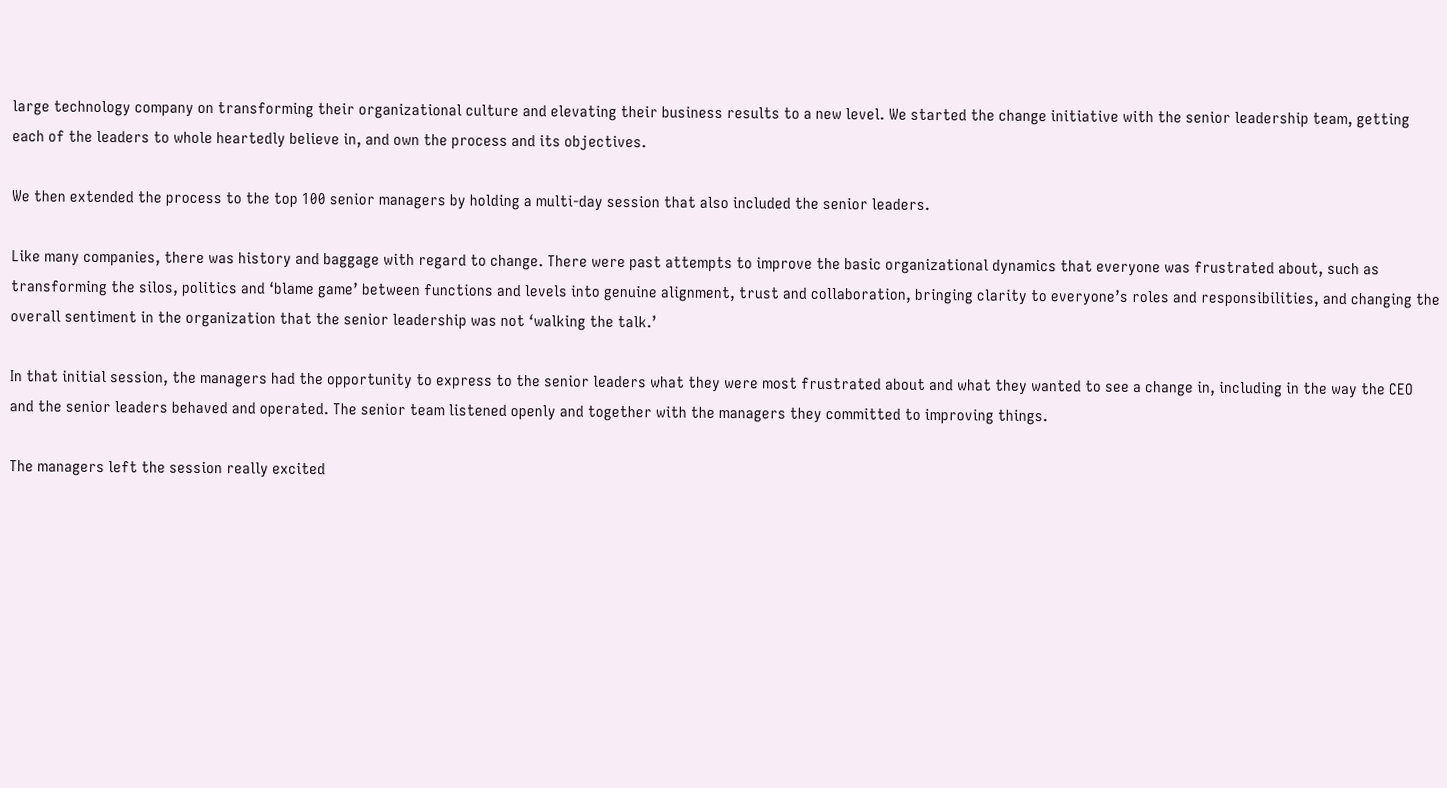large technology company on transforming their organizational culture and elevating their business results to a new level. We started the change initiative with the senior leadership team, getting each of the leaders to whole heartedly believe in, and own the process and its objectives.

We then extended the process to the top 100 senior managers by holding a multi-day session that also included the senior leaders.

Like many companies, there was history and baggage with regard to change. There were past attempts to improve the basic organizational dynamics that everyone was frustrated about, such as transforming the silos, politics and ‘blame game’ between functions and levels into genuine alignment, trust and collaboration, bringing clarity to everyone’s roles and responsibilities, and changing the overall sentiment in the organization that the senior leadership was not ‘walking the talk.’

In that initial session, the managers had the opportunity to express to the senior leaders what they were most frustrated about and what they wanted to see a change in, including in the way the CEO and the senior leaders behaved and operated. The senior team listened openly and together with the managers they committed to improving things.

The managers left the session really excited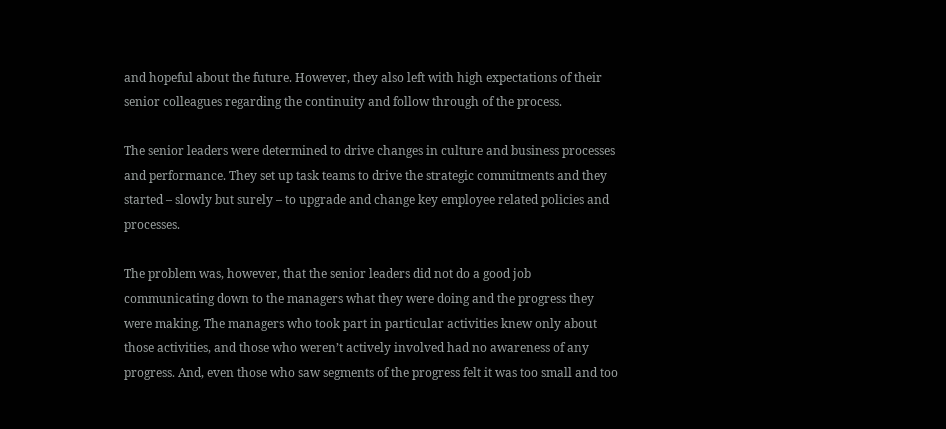and hopeful about the future. However, they also left with high expectations of their senior colleagues regarding the continuity and follow through of the process.

The senior leaders were determined to drive changes in culture and business processes and performance. They set up task teams to drive the strategic commitments and they started – slowly but surely – to upgrade and change key employee related policies and processes.

The problem was, however, that the senior leaders did not do a good job communicating down to the managers what they were doing and the progress they were making. The managers who took part in particular activities knew only about those activities, and those who weren’t actively involved had no awareness of any progress. And, even those who saw segments of the progress felt it was too small and too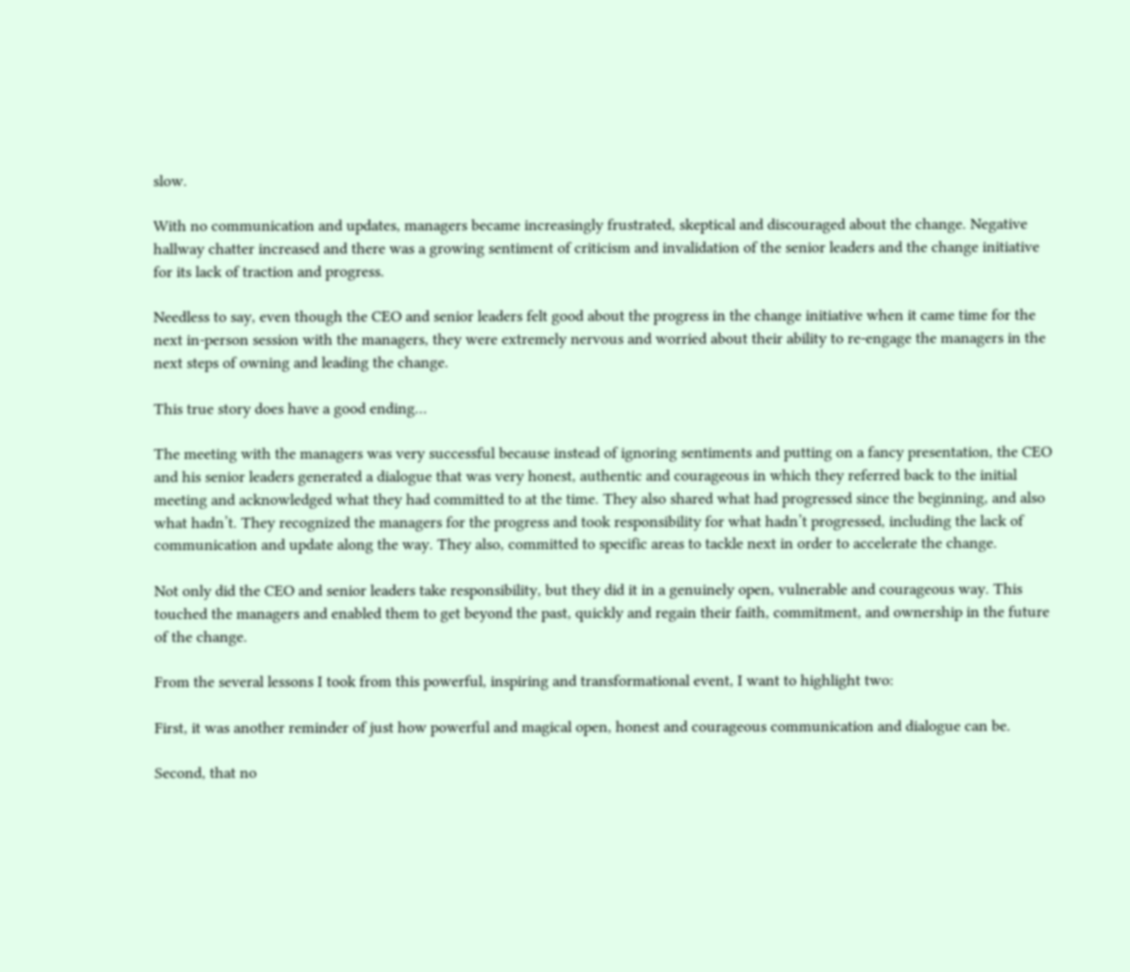slow.

With no communication and updates, managers became increasingly frustrated, skeptical and discouraged about the change. Negative hallway chatter increased and there was a growing sentiment of criticism and invalidation of the senior leaders and the change initiative for its lack of traction and progress.

Needless to say, even though the CEO and senior leaders felt good about the progress in the change initiative when it came time for the next in-person session with the managers, they were extremely nervous and worried about their ability to re-engage the managers in the next steps of owning and leading the change.

This true story does have a good ending…

The meeting with the managers was very successful because instead of ignoring sentiments and putting on a fancy presentation, the CEO and his senior leaders generated a dialogue that was very honest, authentic and courageous in which they referred back to the initial meeting and acknowledged what they had committed to at the time. They also shared what had progressed since the beginning, and also what hadn’t. They recognized the managers for the progress and took responsibility for what hadn’t progressed, including the lack of communication and update along the way. They also, committed to specific areas to tackle next in order to accelerate the change.

Not only did the CEO and senior leaders take responsibility, but they did it in a genuinely open, vulnerable and courageous way. This touched the managers and enabled them to get beyond the past, quickly and regain their faith, commitment, and ownership in the future of the change.

From the several lessons I took from this powerful, inspiring and transformational event, I want to highlight two:

First, it was another reminder of just how powerful and magical open, honest and courageous communication and dialogue can be.

Second, that no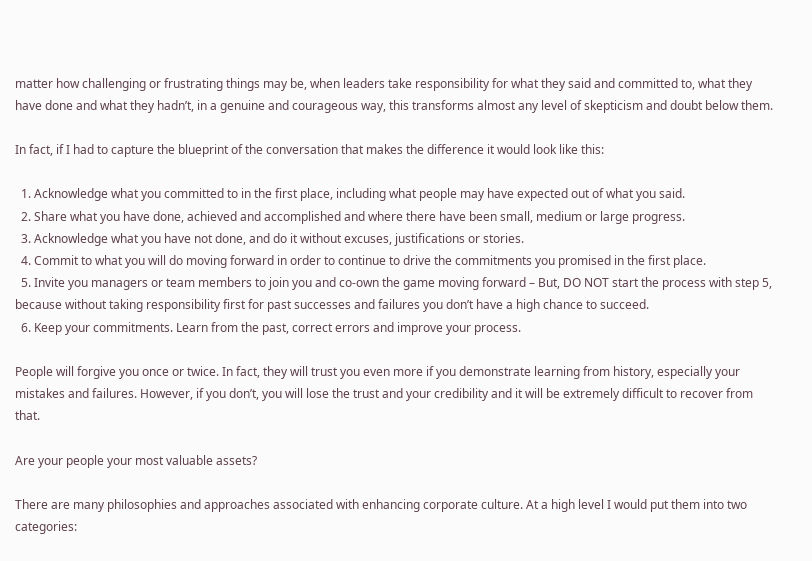matter how challenging or frustrating things may be, when leaders take responsibility for what they said and committed to, what they have done and what they hadn’t, in a genuine and courageous way, this transforms almost any level of skepticism and doubt below them.

In fact, if I had to capture the blueprint of the conversation that makes the difference it would look like this:

  1. Acknowledge what you committed to in the first place, including what people may have expected out of what you said.
  2. Share what you have done, achieved and accomplished and where there have been small, medium or large progress.
  3. Acknowledge what you have not done, and do it without excuses, justifications or stories.
  4. Commit to what you will do moving forward in order to continue to drive the commitments you promised in the first place.
  5. Invite you managers or team members to join you and co-own the game moving forward – But, DO NOT start the process with step 5, because without taking responsibility first for past successes and failures you don’t have a high chance to succeed.
  6. Keep your commitments. Learn from the past, correct errors and improve your process.

People will forgive you once or twice. In fact, they will trust you even more if you demonstrate learning from history, especially your mistakes and failures. However, if you don’t, you will lose the trust and your credibility and it will be extremely difficult to recover from that.

Are your people your most valuable assets?

There are many philosophies and approaches associated with enhancing corporate culture. At a high level I would put them into two categories: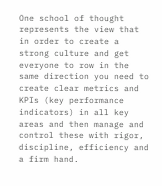One school of thought represents the view that in order to create a strong culture and get everyone to row in the same direction you need to create clear metrics and KPIs (key performance indicators) in all key areas and then manage and control these with rigor, discipline, efficiency and a firm hand.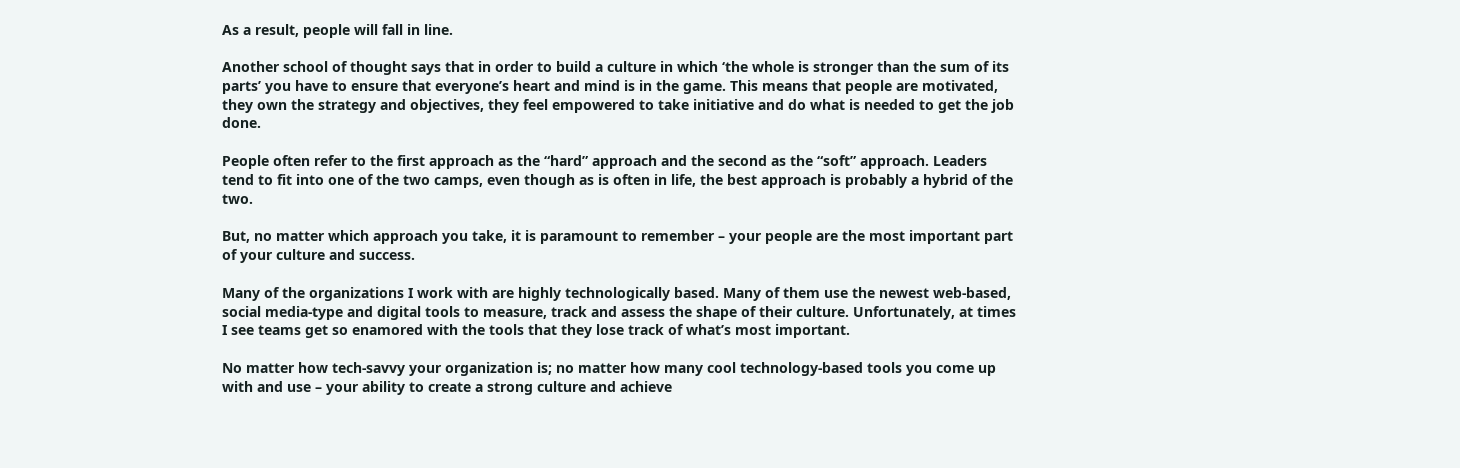As a result, people will fall in line.

Another school of thought says that in order to build a culture in which ‘the whole is stronger than the sum of its parts’ you have to ensure that everyone’s heart and mind is in the game. This means that people are motivated, they own the strategy and objectives, they feel empowered to take initiative and do what is needed to get the job done.

People often refer to the first approach as the “hard” approach and the second as the “soft” approach. Leaders tend to fit into one of the two camps, even though as is often in life, the best approach is probably a hybrid of the two.

But, no matter which approach you take, it is paramount to remember – your people are the most important part of your culture and success.

Many of the organizations I work with are highly technologically based. Many of them use the newest web-based, social media-type and digital tools to measure, track and assess the shape of their culture. Unfortunately, at times I see teams get so enamored with the tools that they lose track of what’s most important.

No matter how tech-savvy your organization is; no matter how many cool technology-based tools you come up with and use – your ability to create a strong culture and achieve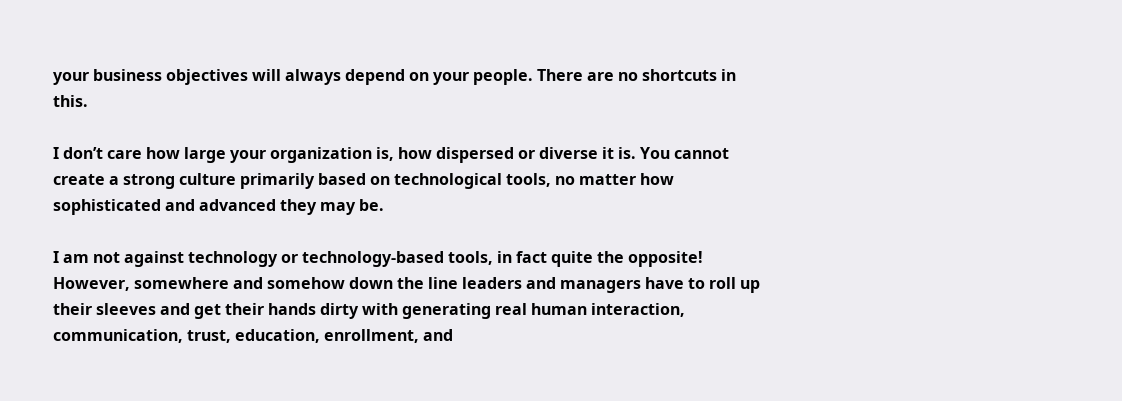your business objectives will always depend on your people. There are no shortcuts in this.

I don’t care how large your organization is, how dispersed or diverse it is. You cannot create a strong culture primarily based on technological tools, no matter how sophisticated and advanced they may be.

I am not against technology or technology-based tools, in fact quite the opposite! However, somewhere and somehow down the line leaders and managers have to roll up their sleeves and get their hands dirty with generating real human interaction, communication, trust, education, enrollment, and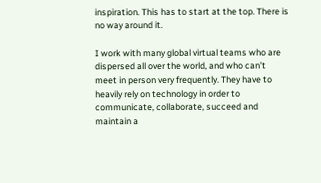inspiration. This has to start at the top. There is no way around it.

I work with many global virtual teams who are dispersed all over the world, and who can’t meet in person very frequently. They have to heavily rely on technology in order to communicate, collaborate, succeed and maintain a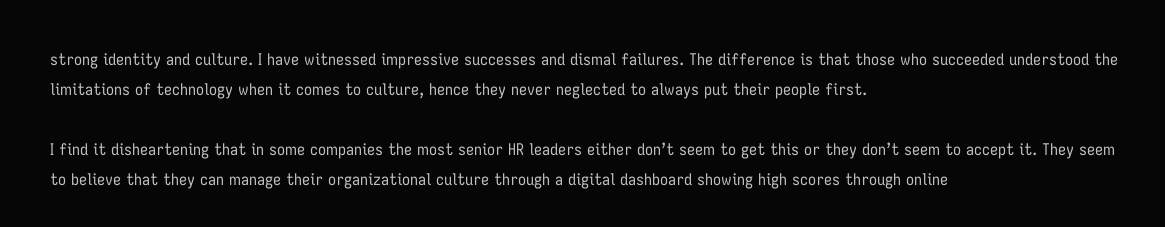strong identity and culture. I have witnessed impressive successes and dismal failures. The difference is that those who succeeded understood the limitations of technology when it comes to culture, hence they never neglected to always put their people first.

I find it disheartening that in some companies the most senior HR leaders either don’t seem to get this or they don’t seem to accept it. They seem to believe that they can manage their organizational culture through a digital dashboard showing high scores through online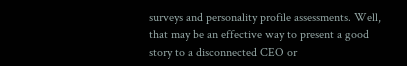surveys and personality profile assessments. Well, that may be an effective way to present a good story to a disconnected CEO or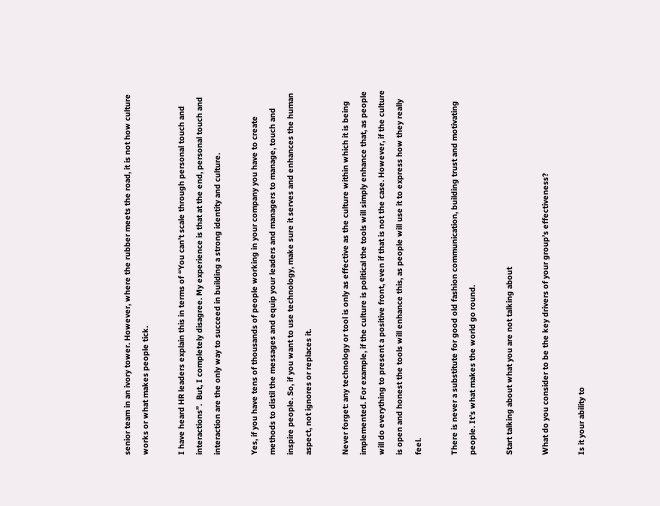senior team in an ivory tower. However, where the rubber meets the road, it is not how culture works or what makes people tick.

I have heard HR leaders explain this in terms of “You can’t scale through personal touch and interactions”.  But, I completely disagree. My experience is that at the end, personal touch and interaction are the only way to succeed in building a strong identity and culture.

Yes, if you have tens of thousands of people working in your company you have to create methods to distil the messages and equip your leaders and managers to manage, touch and inspire people. So, if you want to use technology, make sure it serves and enhances the human aspect, not ignores or replaces it.

Never forget: any technology or tool is only as effective as the culture within which it is being implemented. For example, if the culture is political the tools will simply enhance that, as people will do everything to present a positive front, even if that is not the case. However, if the culture is open and honest the tools will enhance this, as people will use it to express how they really feel.

There is never a substitute for good old fashion communication, building trust and motivating people. It’s what makes the world go round.

Start talking about what you are not talking about

What do you consider to be the key drivers of your group’s effectiveness?

Is it your ability to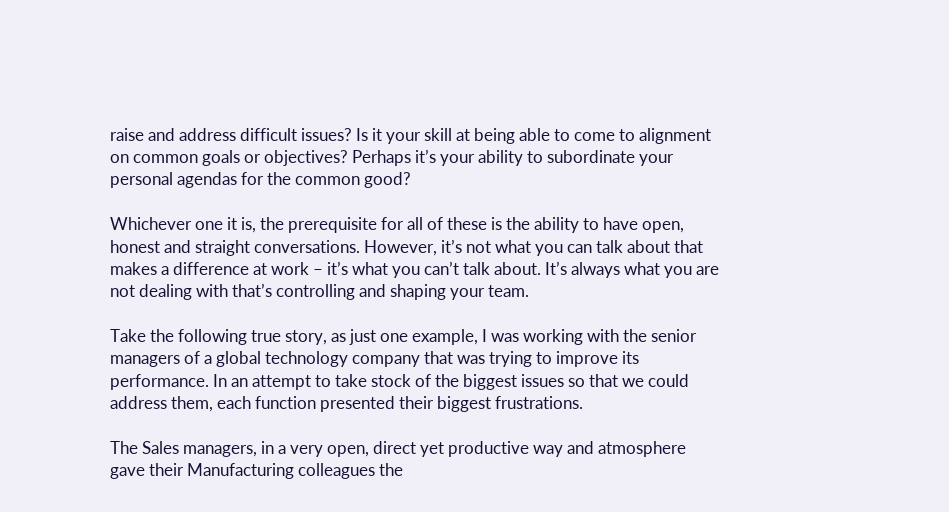raise and address difficult issues? Is it your skill at being able to come to alignment on common goals or objectives? Perhaps it’s your ability to subordinate your personal agendas for the common good?

Whichever one it is, the prerequisite for all of these is the ability to have open, honest and straight conversations. However, it’s not what you can talk about that makes a difference at work – it’s what you can’t talk about. It’s always what you are not dealing with that’s controlling and shaping your team.

Take the following true story, as just one example, I was working with the senior managers of a global technology company that was trying to improve its performance. In an attempt to take stock of the biggest issues so that we could address them, each function presented their biggest frustrations.

The Sales managers, in a very open, direct yet productive way and atmosphere gave their Manufacturing colleagues the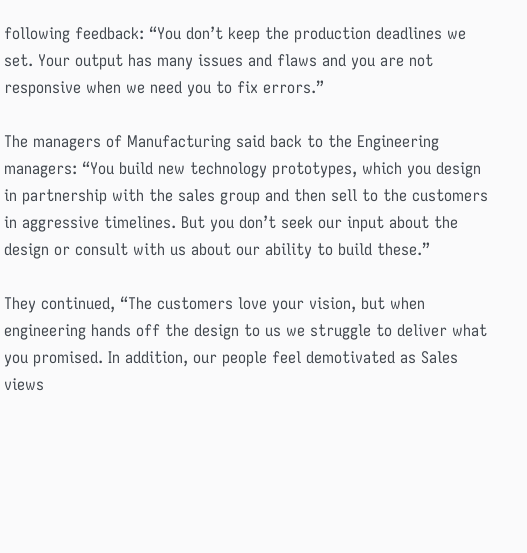following feedback: “You don’t keep the production deadlines we set. Your output has many issues and flaws and you are not responsive when we need you to fix errors.”

The managers of Manufacturing said back to the Engineering managers: “You build new technology prototypes, which you design in partnership with the sales group and then sell to the customers in aggressive timelines. But you don’t seek our input about the design or consult with us about our ability to build these.”

They continued, “The customers love your vision, but when engineering hands off the design to us we struggle to deliver what you promised. In addition, our people feel demotivated as Sales views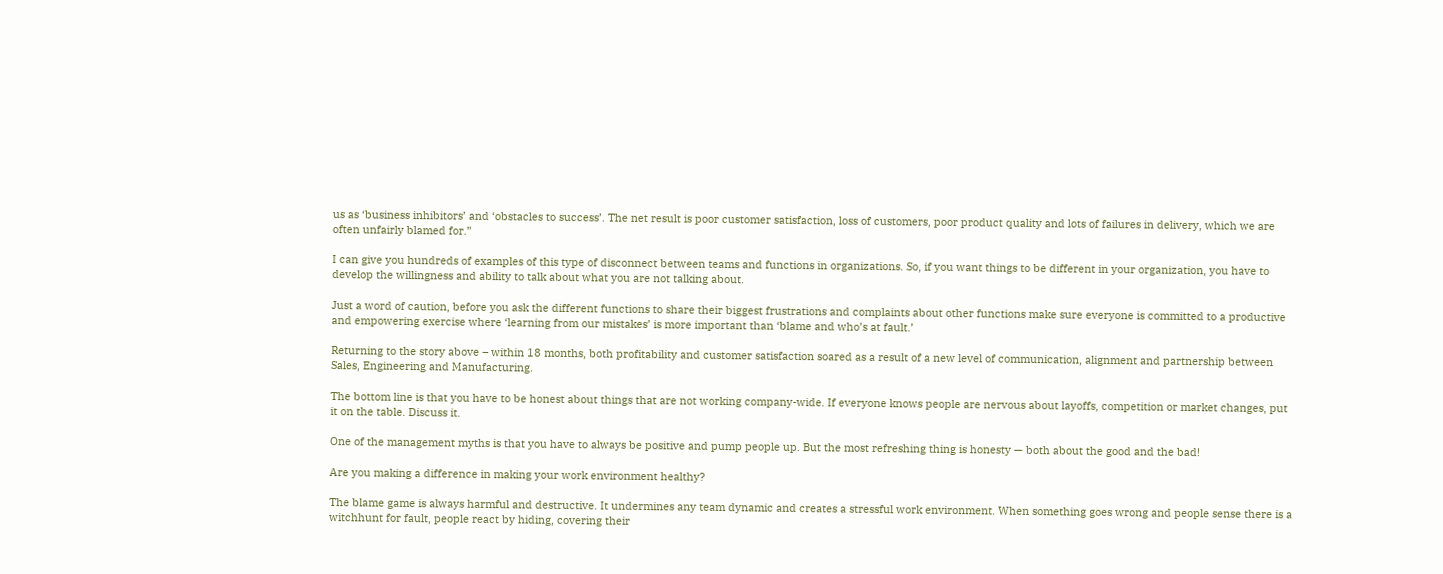us as ‘business inhibitors’ and ‘obstacles to success’. The net result is poor customer satisfaction, loss of customers, poor product quality and lots of failures in delivery, which we are often unfairly blamed for.”

I can give you hundreds of examples of this type of disconnect between teams and functions in organizations. So, if you want things to be different in your organization, you have to develop the willingness and ability to talk about what you are not talking about.

Just a word of caution, before you ask the different functions to share their biggest frustrations and complaints about other functions make sure everyone is committed to a productive and empowering exercise where ‘learning from our mistakes’ is more important than ‘blame and who’s at fault.’

Returning to the story above – within 18 months, both profitability and customer satisfaction soared as a result of a new level of communication, alignment and partnership between Sales, Engineering and Manufacturing.

The bottom line is that you have to be honest about things that are not working company-wide. If everyone knows people are nervous about layoffs, competition or market changes, put it on the table. Discuss it.

One of the management myths is that you have to always be positive and pump people up. But the most refreshing thing is honesty — both about the good and the bad!

Are you making a difference in making your work environment healthy?

The blame game is always harmful and destructive. It undermines any team dynamic and creates a stressful work environment. When something goes wrong and people sense there is a witchhunt for fault, people react by hiding, covering their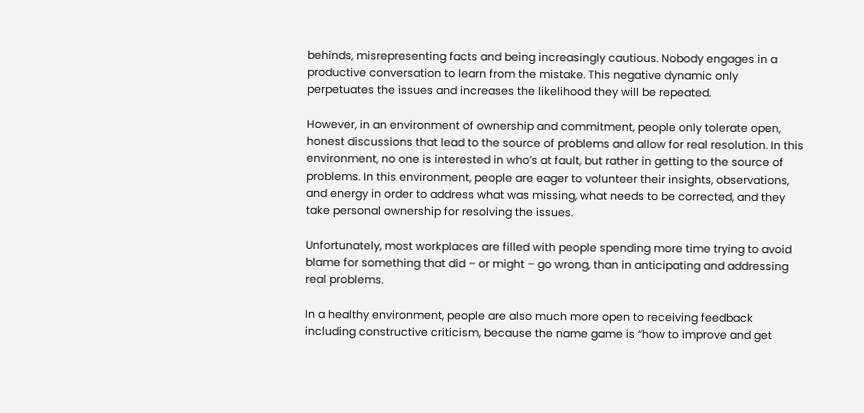behinds, misrepresenting facts and being increasingly cautious. Nobody engages in a productive conversation to learn from the mistake. This negative dynamic only perpetuates the issues and increases the likelihood they will be repeated.

However, in an environment of ownership and commitment, people only tolerate open, honest discussions that lead to the source of problems and allow for real resolution. In this environment, no one is interested in who’s at fault, but rather in getting to the source of problems. In this environment, people are eager to volunteer their insights, observations, and energy in order to address what was missing, what needs to be corrected, and they take personal ownership for resolving the issues.

Unfortunately, most workplaces are filled with people spending more time trying to avoid blame for something that did – or might – go wrong, than in anticipating and addressing real problems.

In a healthy environment, people are also much more open to receiving feedback including constructive criticism, because the name game is “how to improve and get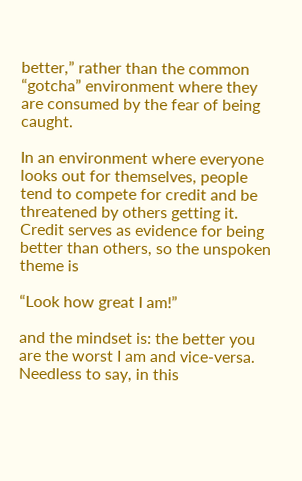better,” rather than the common “gotcha” environment where they are consumed by the fear of being caught.

In an environment where everyone looks out for themselves, people tend to compete for credit and be threatened by others getting it.  Credit serves as evidence for being better than others, so the unspoken theme is

“Look how great I am!”

and the mindset is: the better you are the worst I am and vice-versa. Needless to say, in this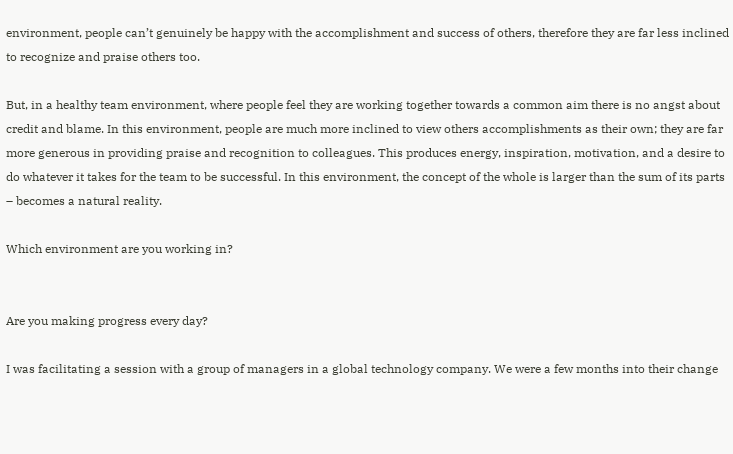environment, people can’t genuinely be happy with the accomplishment and success of others, therefore they are far less inclined to recognize and praise others too.

But, in a healthy team environment, where people feel they are working together towards a common aim there is no angst about credit and blame. In this environment, people are much more inclined to view others accomplishments as their own; they are far more generous in providing praise and recognition to colleagues. This produces energy, inspiration, motivation, and a desire to do whatever it takes for the team to be successful. In this environment, the concept of the whole is larger than the sum of its parts – becomes a natural reality.

Which environment are you working in?


Are you making progress every day?

I was facilitating a session with a group of managers in a global technology company. We were a few months into their change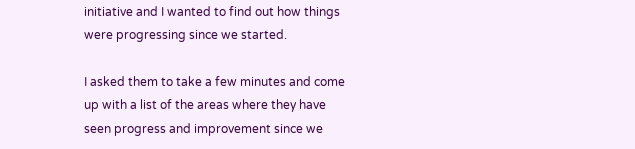initiative and I wanted to find out how things were progressing since we started.

I asked them to take a few minutes and come up with a list of the areas where they have seen progress and improvement since we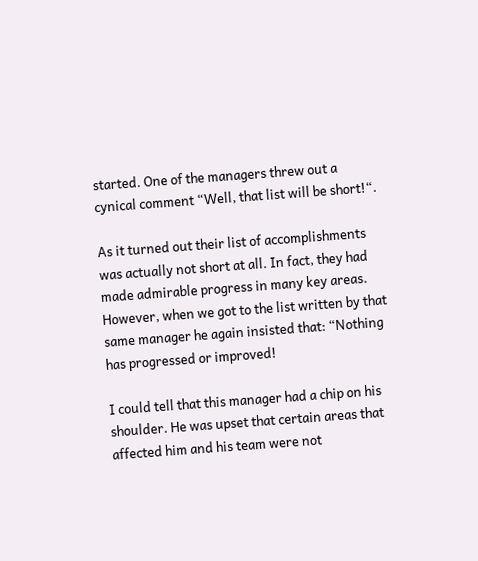started. One of the managers threw out a cynical comment “Well, that list will be short!“.

As it turned out their list of accomplishments was actually not short at all. In fact, they had made admirable progress in many key areas. However, when we got to the list written by that same manager he again insisted that: “Nothing has progressed or improved!

I could tell that this manager had a chip on his shoulder. He was upset that certain areas that affected him and his team were not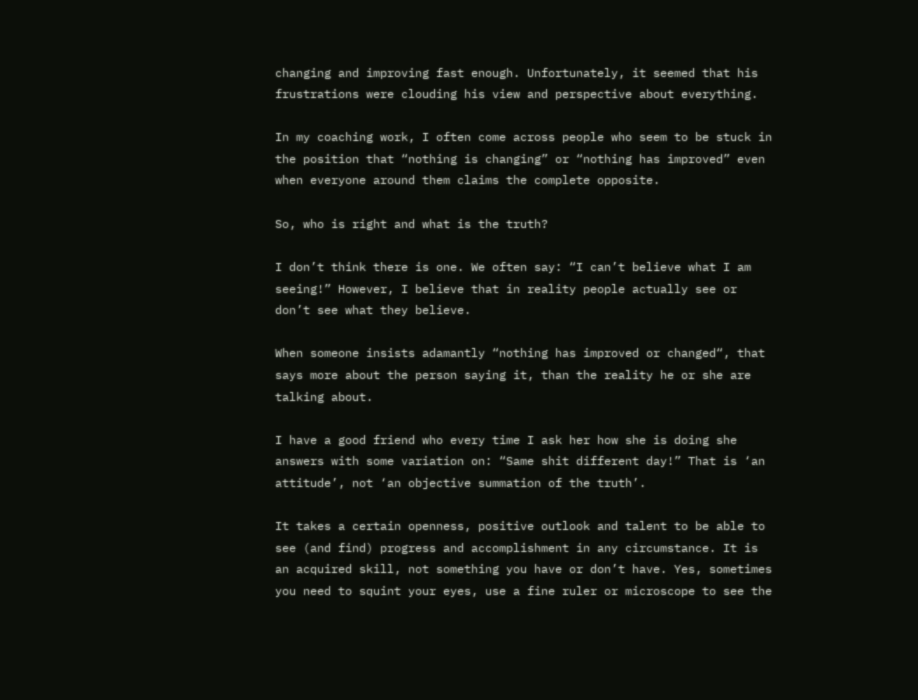changing and improving fast enough. Unfortunately, it seemed that his frustrations were clouding his view and perspective about everything.

In my coaching work, I often come across people who seem to be stuck in the position that “nothing is changing” or “nothing has improved” even when everyone around them claims the complete opposite.

So, who is right and what is the truth?

I don’t think there is one. We often say: “I can’t believe what I am seeing!” However, I believe that in reality people actually see or don’t see what they believe.

When someone insists adamantly “nothing has improved or changed“, that says more about the person saying it, than the reality he or she are talking about.

I have a good friend who every time I ask her how she is doing she answers with some variation on: “Same shit different day!” That is ‘an attitude’, not ‘an objective summation of the truth’.

It takes a certain openness, positive outlook and talent to be able to see (and find) progress and accomplishment in any circumstance. It is an acquired skill, not something you have or don’t have. Yes, sometimes you need to squint your eyes, use a fine ruler or microscope to see the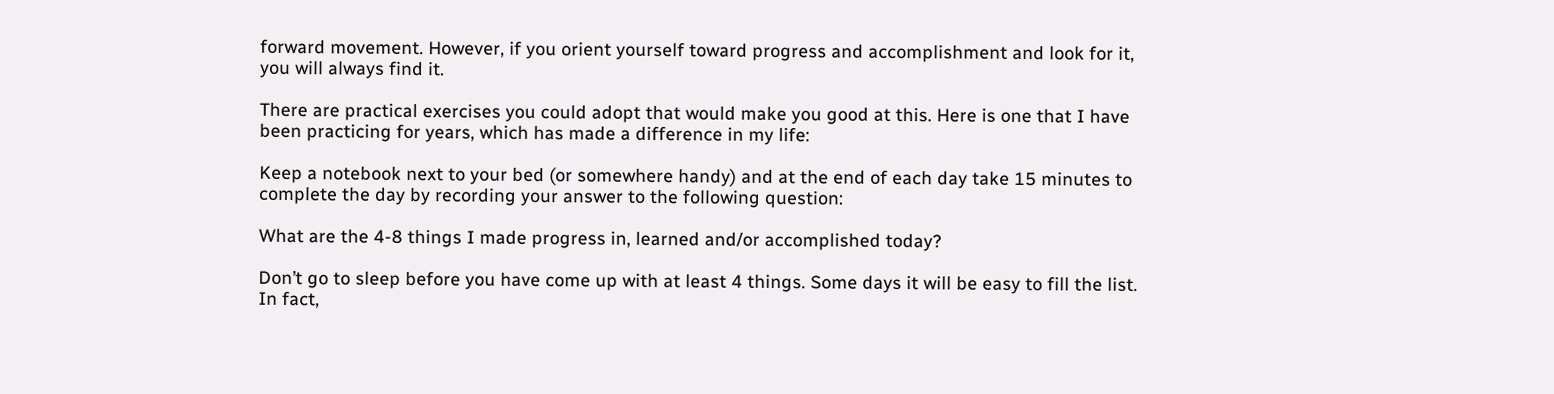forward movement. However, if you orient yourself toward progress and accomplishment and look for it, you will always find it.

There are practical exercises you could adopt that would make you good at this. Here is one that I have been practicing for years, which has made a difference in my life:

Keep a notebook next to your bed (or somewhere handy) and at the end of each day take 15 minutes to complete the day by recording your answer to the following question:

What are the 4-8 things I made progress in, learned and/or accomplished today?

Don’t go to sleep before you have come up with at least 4 things. Some days it will be easy to fill the list. In fact,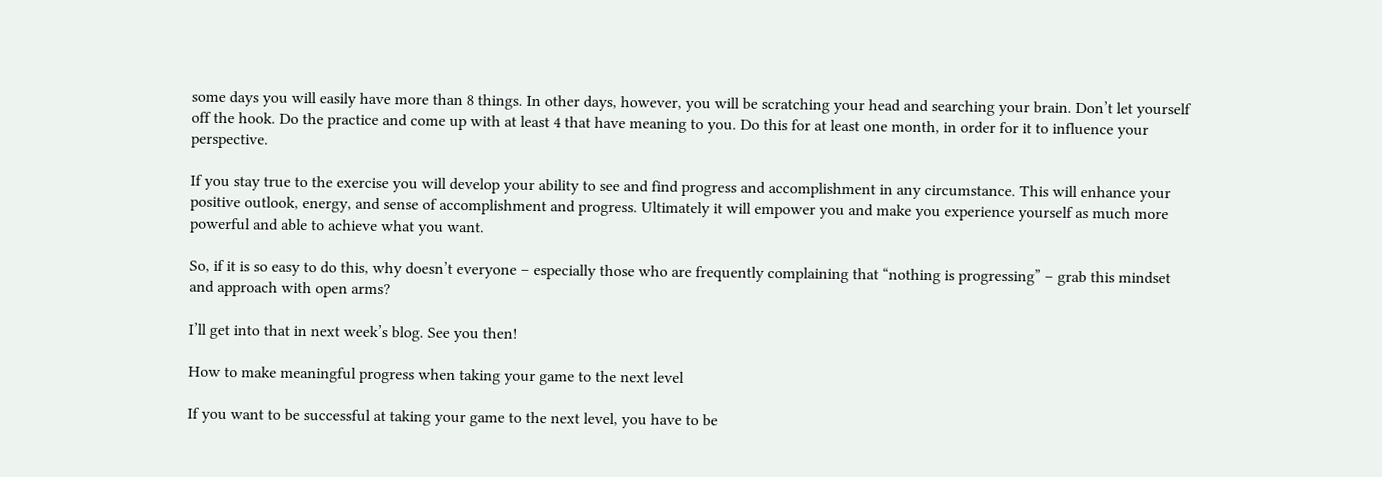some days you will easily have more than 8 things. In other days, however, you will be scratching your head and searching your brain. Don’t let yourself off the hook. Do the practice and come up with at least 4 that have meaning to you. Do this for at least one month, in order for it to influence your perspective.

If you stay true to the exercise you will develop your ability to see and find progress and accomplishment in any circumstance. This will enhance your positive outlook, energy, and sense of accomplishment and progress. Ultimately it will empower you and make you experience yourself as much more powerful and able to achieve what you want.

So, if it is so easy to do this, why doesn’t everyone – especially those who are frequently complaining that “nothing is progressing” – grab this mindset and approach with open arms?

I’ll get into that in next week’s blog. See you then!

How to make meaningful progress when taking your game to the next level

If you want to be successful at taking your game to the next level, you have to be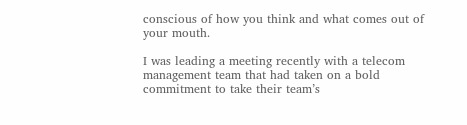conscious of how you think and what comes out of your mouth.

I was leading a meeting recently with a telecom management team that had taken on a bold commitment to take their team’s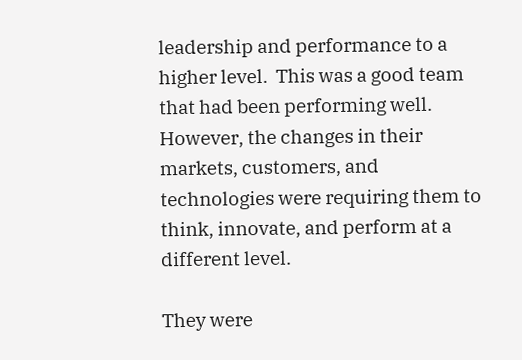leadership and performance to a higher level.  This was a good team that had been performing well. However, the changes in their markets, customers, and technologies were requiring them to think, innovate, and perform at a different level.

They were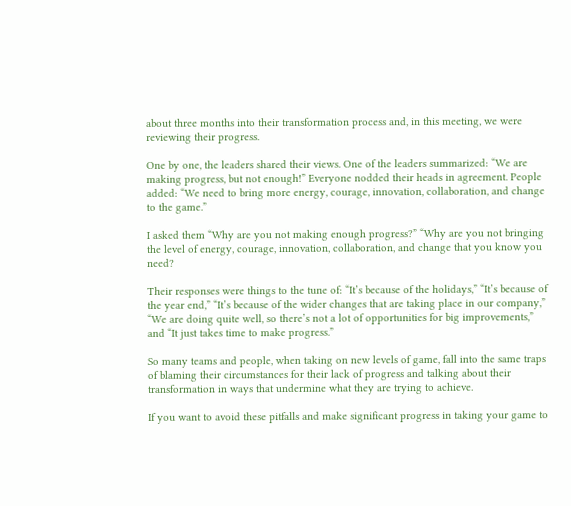about three months into their transformation process and, in this meeting, we were reviewing their progress.

One by one, the leaders shared their views. One of the leaders summarized: “We are making progress, but not enough!” Everyone nodded their heads in agreement. People added: “We need to bring more energy, courage, innovation, collaboration, and change to the game.”

I asked them “Why are you not making enough progress?” “Why are you not bringing the level of energy, courage, innovation, collaboration, and change that you know you need?

Their responses were things to the tune of: “It’s because of the holidays,” “It’s because of the year end,” “It’s because of the wider changes that are taking place in our company,” “We are doing quite well, so there’s not a lot of opportunities for big improvements,” and “It just takes time to make progress.”

So many teams and people, when taking on new levels of game, fall into the same traps of blaming their circumstances for their lack of progress and talking about their transformation in ways that undermine what they are trying to achieve.

If you want to avoid these pitfalls and make significant progress in taking your game to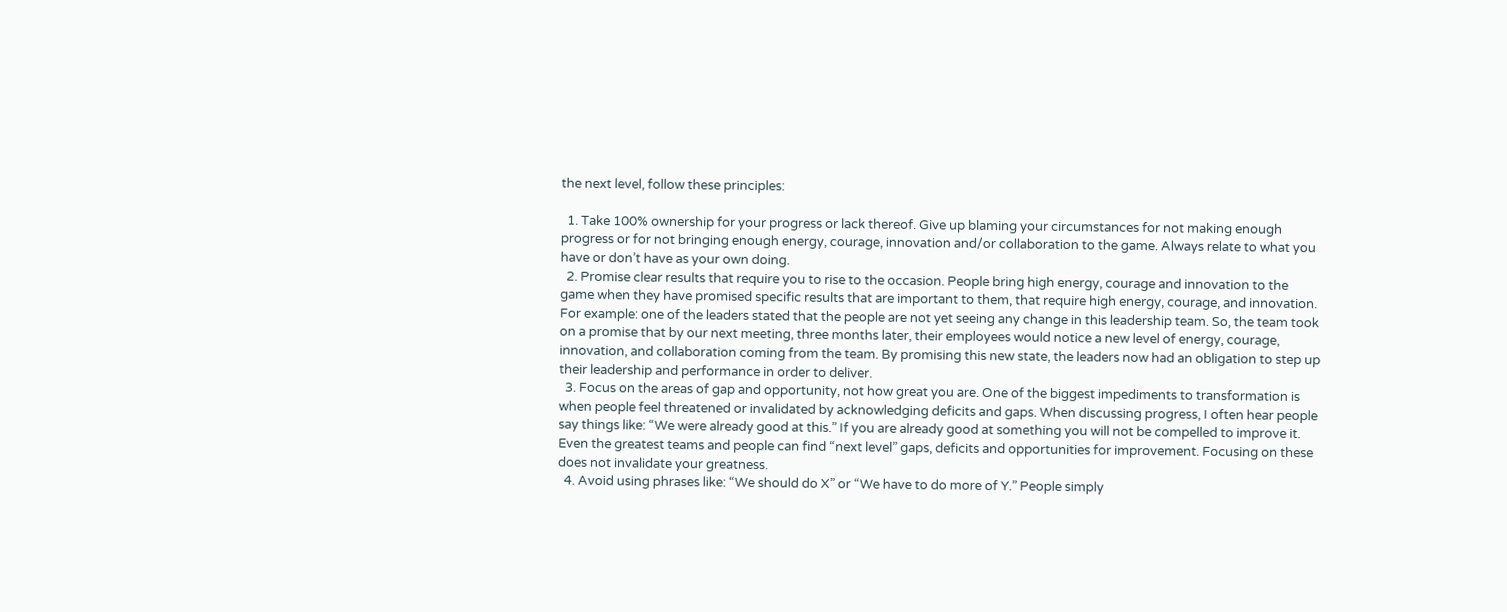the next level, follow these principles:

  1. Take 100% ownership for your progress or lack thereof. Give up blaming your circumstances for not making enough progress or for not bringing enough energy, courage, innovation and/or collaboration to the game. Always relate to what you have or don’t have as your own doing.
  2. Promise clear results that require you to rise to the occasion. People bring high energy, courage and innovation to the game when they have promised specific results that are important to them, that require high energy, courage, and innovation. For example: one of the leaders stated that the people are not yet seeing any change in this leadership team. So, the team took on a promise that by our next meeting, three months later, their employees would notice a new level of energy, courage, innovation, and collaboration coming from the team. By promising this new state, the leaders now had an obligation to step up their leadership and performance in order to deliver.
  3. Focus on the areas of gap and opportunity, not how great you are. One of the biggest impediments to transformation is when people feel threatened or invalidated by acknowledging deficits and gaps. When discussing progress, I often hear people say things like: “We were already good at this.” If you are already good at something you will not be compelled to improve it. Even the greatest teams and people can find “next level” gaps, deficits and opportunities for improvement. Focusing on these does not invalidate your greatness.
  4. Avoid using phrases like: “We should do X” or “We have to do more of Y.” People simply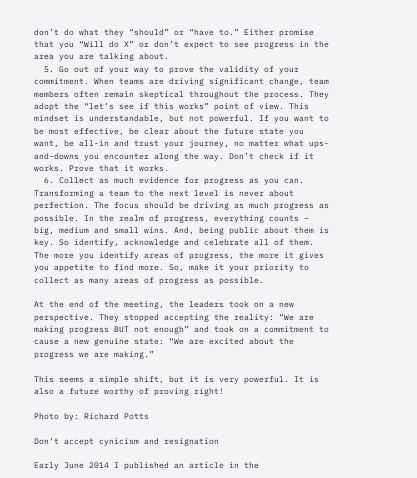don’t do what they “should” or “have to.” Either promise that you “Will do X” or don’t expect to see progress in the area you are talking about.
  5. Go out of your way to prove the validity of your commitment. When teams are driving significant change, team members often remain skeptical throughout the process. They adopt the “let’s see if this works” point of view. This mindset is understandable, but not powerful. If you want to be most effective, be clear about the future state you want, be all-in and trust your journey, no matter what ups-and-downs you encounter along the way. Don’t check if it works. Prove that it works.
  6. Collect as much evidence for progress as you can. Transforming a team to the next level is never about perfection. The focus should be driving as much progress as possible. In the realm of progress, everything counts – big, medium and small wins. And, being public about them is key. So identify, acknowledge and celebrate all of them. The more you identify areas of progress, the more it gives you appetite to find more. So, make it your priority to collect as many areas of progress as possible.

At the end of the meeting, the leaders took on a new perspective. They stopped accepting the reality: “We are making progress BUT not enough” and took on a commitment to cause a new genuine state: “We are excited about the progress we are making.”

This seems a simple shift, but it is very powerful. It is also a future worthy of proving right!

Photo by: Richard Potts

Don’t accept cynicism and resignation

Early June 2014 I published an article in the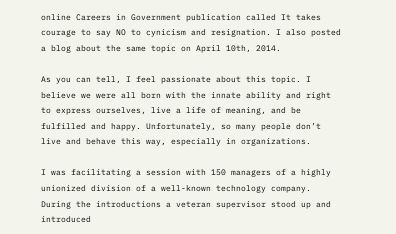online Careers in Government publication called It takes courage to say NO to cynicism and resignation. I also posted a blog about the same topic on April 10th, 2014.

As you can tell, I feel passionate about this topic. I believe we were all born with the innate ability and right to express ourselves, live a life of meaning, and be fulfilled and happy. Unfortunately, so many people don’t live and behave this way, especially in organizations.

I was facilitating a session with 150 managers of a highly unionized division of a well-known technology company.  During the introductions a veteran supervisor stood up and introduced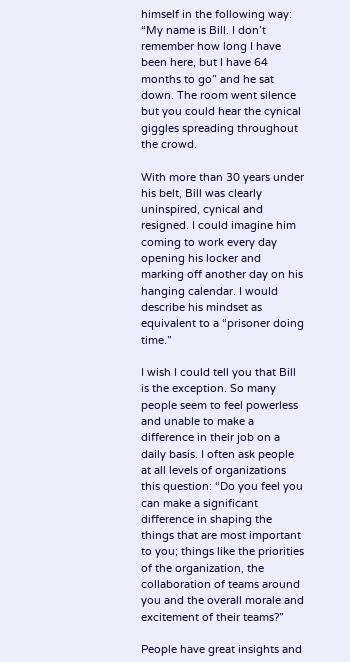himself in the following way: “My name is Bill. I don’t remember how long I have been here, but I have 64 months to go” and he sat down. The room went silence but you could hear the cynical giggles spreading throughout the crowd.

With more than 30 years under his belt, Bill was clearly uninspired, cynical and resigned. I could imagine him coming to work every day opening his locker and marking off another day on his hanging calendar. I would describe his mindset as equivalent to a “prisoner doing time.”

I wish I could tell you that Bill is the exception. So many people seem to feel powerless and unable to make a difference in their job on a daily basis. I often ask people at all levels of organizations this question: “Do you feel you can make a significant difference in shaping the things that are most important to you; things like the priorities of the organization, the collaboration of teams around you and the overall morale and excitement of their teams?”

People have great insights and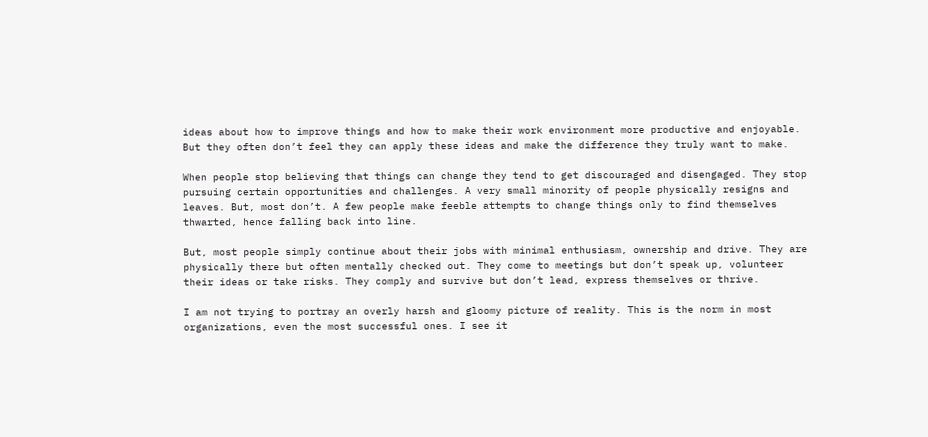ideas about how to improve things and how to make their work environment more productive and enjoyable. But they often don’t feel they can apply these ideas and make the difference they truly want to make.

When people stop believing that things can change they tend to get discouraged and disengaged. They stop pursuing certain opportunities and challenges. A very small minority of people physically resigns and leaves. But, most don’t. A few people make feeble attempts to change things only to find themselves thwarted, hence falling back into line.

But, most people simply continue about their jobs with minimal enthusiasm, ownership and drive. They are physically there but often mentally checked out. They come to meetings but don’t speak up, volunteer their ideas or take risks. They comply and survive but don’t lead, express themselves or thrive.

I am not trying to portray an overly harsh and gloomy picture of reality. This is the norm in most organizations, even the most successful ones. I see it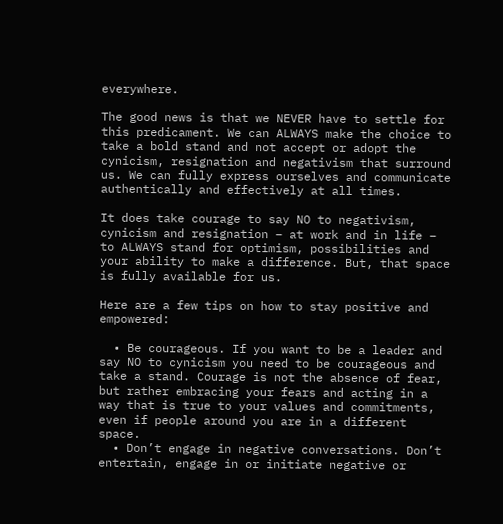everywhere.

The good news is that we NEVER have to settle for this predicament. We can ALWAYS make the choice to take a bold stand and not accept or adopt the cynicism, resignation and negativism that surround us. We can fully express ourselves and communicate authentically and effectively at all times.

It does take courage to say NO to negativism, cynicism and resignation – at work and in life – to ALWAYS stand for optimism, possibilities and your ability to make a difference. But, that space is fully available for us.

Here are a few tips on how to stay positive and empowered:

  • Be courageous. If you want to be a leader and say NO to cynicism you need to be courageous and take a stand. Courage is not the absence of fear, but rather embracing your fears and acting in a way that is true to your values and commitments, even if people around you are in a different space.
  • Don’t engage in negative conversations. Don’t entertain, engage in or initiate negative or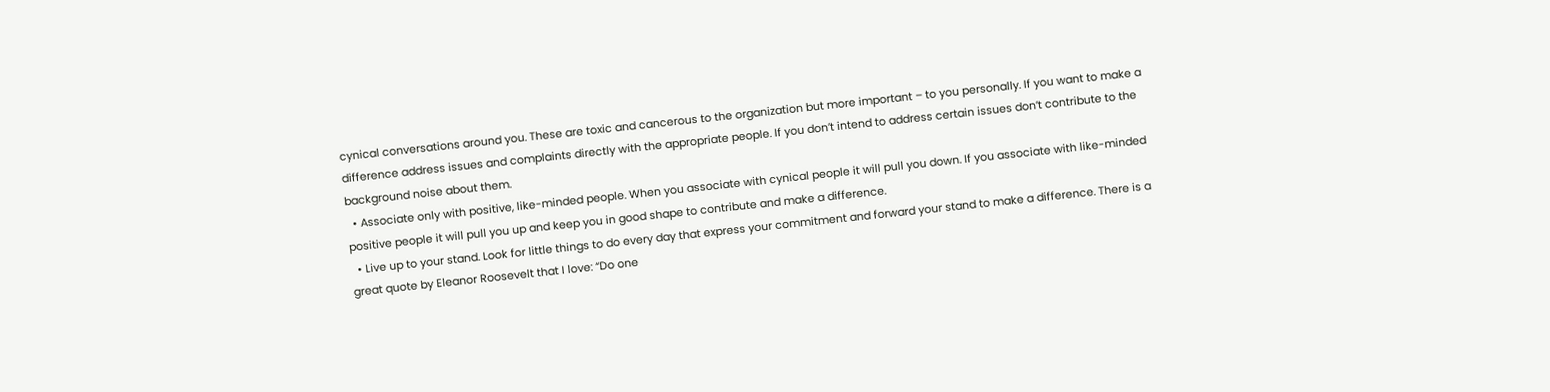cynical conversations around you. These are toxic and cancerous to the organization but more important – to you personally. If you want to make a difference address issues and complaints directly with the appropriate people. If you don’t intend to address certain issues don’t contribute to the background noise about them.
  • Associate only with positive, like-minded people. When you associate with cynical people it will pull you down. If you associate with like-minded positive people it will pull you up and keep you in good shape to contribute and make a difference.
  • Live up to your stand. Look for little things to do every day that express your commitment and forward your stand to make a difference. There is a great quote by Eleanor Roosevelt that I love: “Do one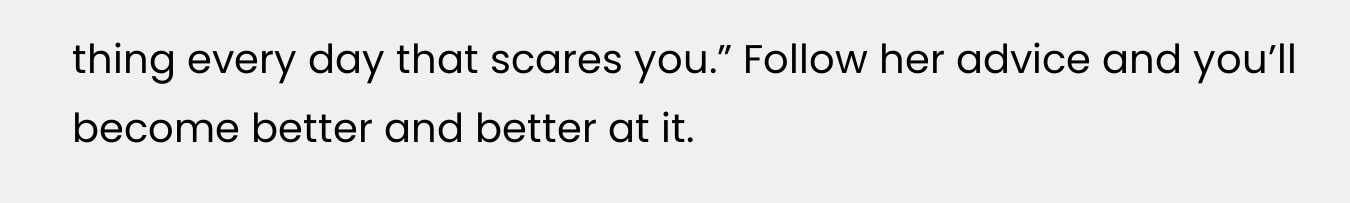thing every day that scares you.” Follow her advice and you’ll become better and better at it.